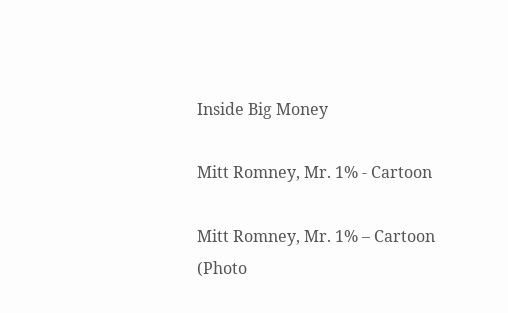Inside Big Money

Mitt Romney, Mr. 1% - Cartoon

Mitt Romney, Mr. 1% – Cartoon (Photo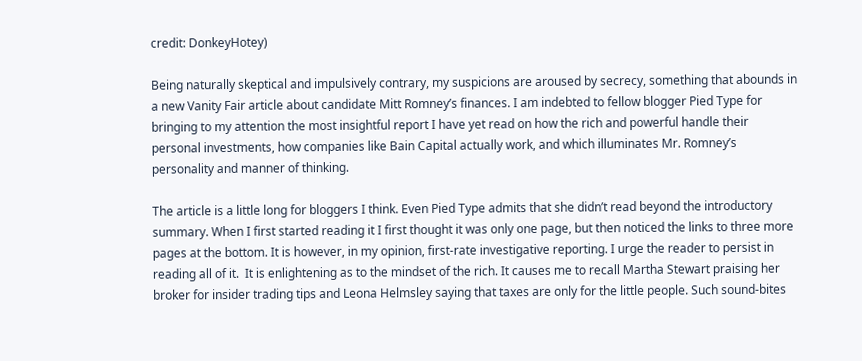credit: DonkeyHotey)

Being naturally skeptical and impulsively contrary, my suspicions are aroused by secrecy, something that abounds in a new Vanity Fair article about candidate Mitt Romney’s finances. I am indebted to fellow blogger Pied Type for bringing to my attention the most insightful report I have yet read on how the rich and powerful handle their personal investments, how companies like Bain Capital actually work, and which illuminates Mr. Romney’s personality and manner of thinking.

The article is a little long for bloggers I think. Even Pied Type admits that she didn’t read beyond the introductory summary. When I first started reading it I first thought it was only one page, but then noticed the links to three more pages at the bottom. It is however, in my opinion, first-rate investigative reporting. I urge the reader to persist in reading all of it.  It is enlightening as to the mindset of the rich. It causes me to recall Martha Stewart praising her broker for insider trading tips and Leona Helmsley saying that taxes are only for the little people. Such sound-bites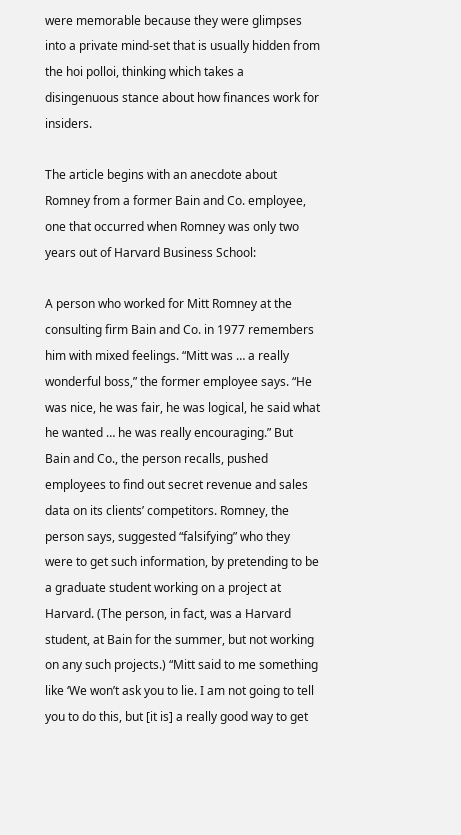were memorable because they were glimpses into a private mind-set that is usually hidden from the hoi polloi, thinking which takes a disingenuous stance about how finances work for insiders.

The article begins with an anecdote about Romney from a former Bain and Co. employee, one that occurred when Romney was only two years out of Harvard Business School:

A person who worked for Mitt Romney at the consulting firm Bain and Co. in 1977 remembers him with mixed feelings. “Mitt was … a really wonderful boss,” the former employee says. “He was nice, he was fair, he was logical, he said what he wanted … he was really encouraging.” But Bain and Co., the person recalls, pushed employees to find out secret revenue and sales data on its clients’ competitors. Romney, the person says, suggested “falsifying” who they were to get such information, by pretending to be a graduate student working on a project at Harvard. (The person, in fact, was a Harvard student, at Bain for the summer, but not working on any such projects.) “Mitt said to me something like ‘We won’t ask you to lie. I am not going to tell you to do this, but [it is] a really good way to get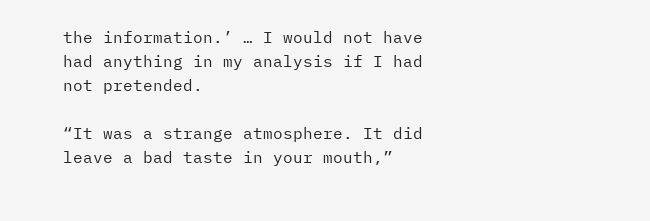the information.’ … I would not have had anything in my analysis if I had not pretended.

“It was a strange atmosphere. It did leave a bad taste in your mouth,”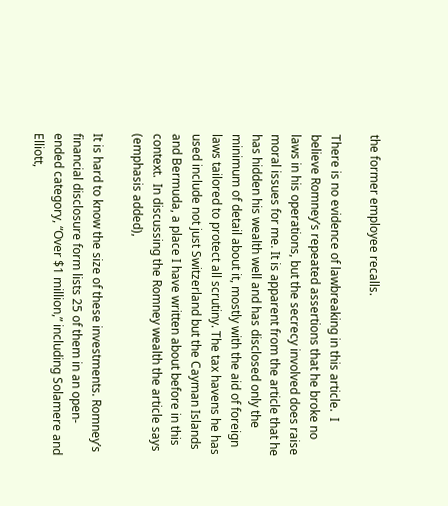the former employee recalls.

There is no evidence of lawbreaking in this article.  I believe Romney’s repeated assertions that he broke no laws in his operations, but the secrecy involved does raise moral issues for me. It is apparent from the article that he has hidden his wealth well and has disclosed only the minimum of detail about it, mostly with the aid of foreign laws tailored to protect all scrutiny. The tax havens he has used include not just Switzerland but the Cayman Islands and Bermuda, a place I have written about before in this context.  In discussing the Romney wealth the article says (emphasis added),

It is hard to know the size of these investments. Romney’s financial disclosure form lists 25 of them in an open-ended category, “Over $1 million,” including Solamere and Elliott,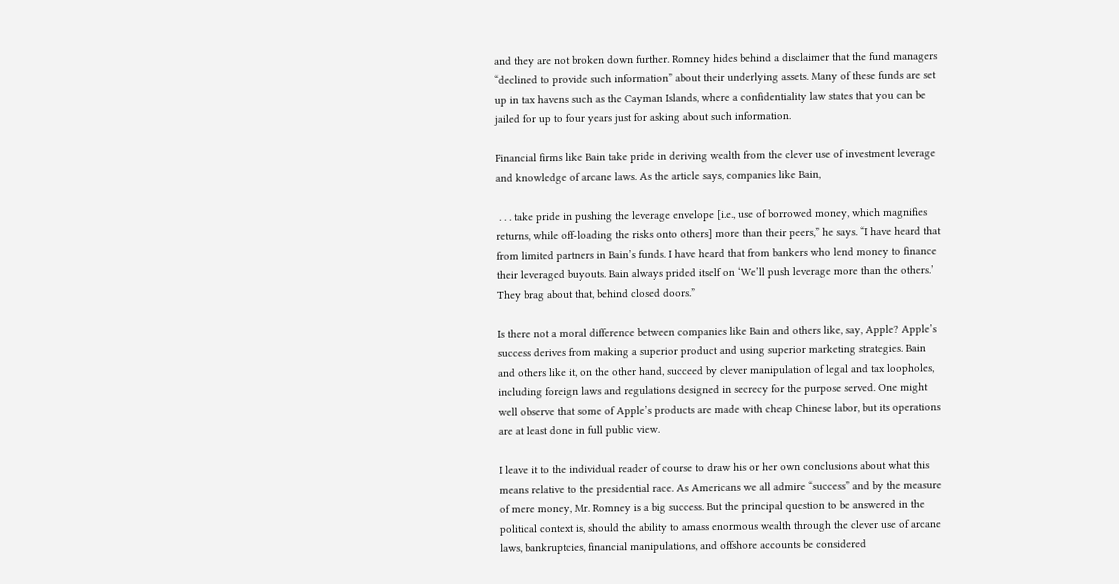and they are not broken down further. Romney hides behind a disclaimer that the fund managers “declined to provide such information” about their underlying assets. Many of these funds are set up in tax havens such as the Cayman Islands, where a confidentiality law states that you can be jailed for up to four years just for asking about such information.

Financial firms like Bain take pride in deriving wealth from the clever use of investment leverage and knowledge of arcane laws. As the article says, companies like Bain,

 . . . take pride in pushing the leverage envelope [i.e., use of borrowed money, which magnifies returns, while off-loading the risks onto others] more than their peers,” he says. “I have heard that from limited partners in Bain’s funds. I have heard that from bankers who lend money to finance their leveraged buyouts. Bain always prided itself on ‘We’ll push leverage more than the others.’ They brag about that, behind closed doors.”

Is there not a moral difference between companies like Bain and others like, say, Apple? Apple’s success derives from making a superior product and using superior marketing strategies. Bain and others like it, on the other hand, succeed by clever manipulation of legal and tax loopholes, including foreign laws and regulations designed in secrecy for the purpose served. One might well observe that some of Apple’s products are made with cheap Chinese labor, but its operations are at least done in full public view.

I leave it to the individual reader of course to draw his or her own conclusions about what this means relative to the presidential race. As Americans we all admire “success” and by the measure of mere money, Mr. Romney is a big success. But the principal question to be answered in the political context is, should the ability to amass enormous wealth through the clever use of arcane laws, bankruptcies, financial manipulations, and offshore accounts be considered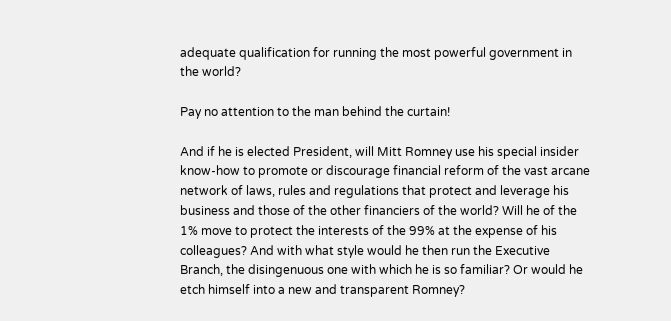adequate qualification for running the most powerful government in the world?

Pay no attention to the man behind the curtain!

And if he is elected President, will Mitt Romney use his special insider know-how to promote or discourage financial reform of the vast arcane network of laws, rules and regulations that protect and leverage his business and those of the other financiers of the world? Will he of the 1% move to protect the interests of the 99% at the expense of his colleagues? And with what style would he then run the Executive Branch, the disingenuous one with which he is so familiar? Or would he etch himself into a new and transparent Romney?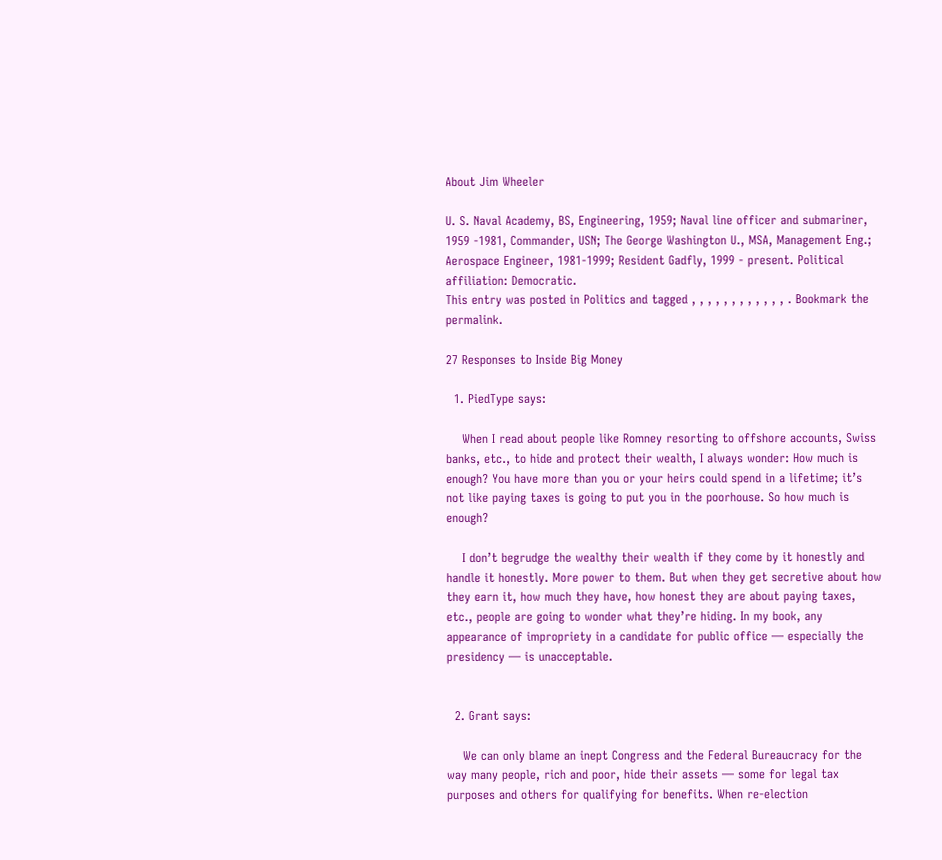About Jim Wheeler

U. S. Naval Academy, BS, Engineering, 1959; Naval line officer and submariner, 1959 -1981, Commander, USN; The George Washington U., MSA, Management Eng.; Aerospace Engineer, 1981-1999; Resident Gadfly, 1999 - present. Political affiliation: Democratic.
This entry was posted in Politics and tagged , , , , , , , , , , , , . Bookmark the permalink.

27 Responses to Inside Big Money

  1. PiedType says:

    When I read about people like Romney resorting to offshore accounts, Swiss banks, etc., to hide and protect their wealth, I always wonder: How much is enough? You have more than you or your heirs could spend in a lifetime; it’s not like paying taxes is going to put you in the poorhouse. So how much is enough?

    I don’t begrudge the wealthy their wealth if they come by it honestly and handle it honestly. More power to them. But when they get secretive about how they earn it, how much they have, how honest they are about paying taxes, etc., people are going to wonder what they’re hiding. In my book, any appearance of impropriety in a candidate for public office — especially the presidency — is unacceptable.


  2. Grant says:

    We can only blame an inept Congress and the Federal Bureaucracy for the way many people, rich and poor, hide their assets — some for legal tax purposes and others for qualifying for benefits. When re-election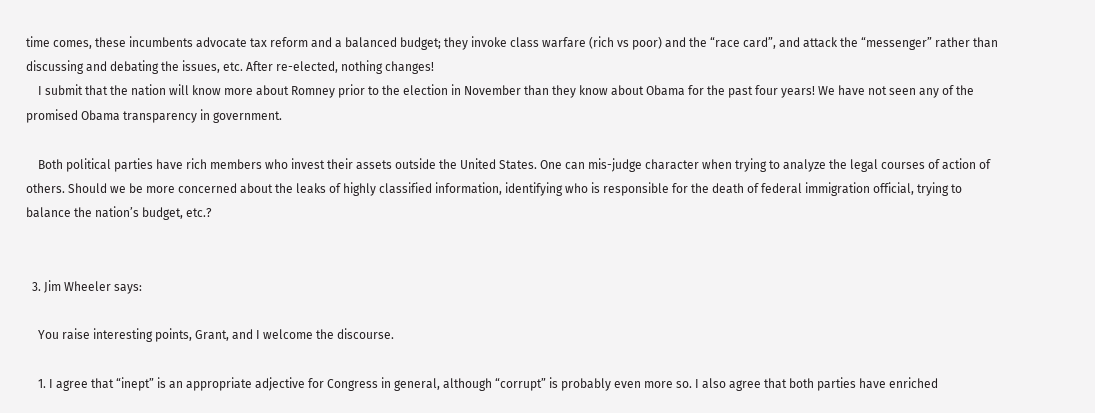time comes, these incumbents advocate tax reform and a balanced budget; they invoke class warfare (rich vs poor) and the “race card”, and attack the “messenger” rather than discussing and debating the issues, etc. After re-elected, nothing changes!
    I submit that the nation will know more about Romney prior to the election in November than they know about Obama for the past four years! We have not seen any of the promised Obama transparency in government.

    Both political parties have rich members who invest their assets outside the United States. One can mis-judge character when trying to analyze the legal courses of action of others. Should we be more concerned about the leaks of highly classified information, identifying who is responsible for the death of federal immigration official, trying to balance the nation’s budget, etc.?


  3. Jim Wheeler says:

    You raise interesting points, Grant, and I welcome the discourse.

    1. I agree that “inept” is an appropriate adjective for Congress in general, although “corrupt” is probably even more so. I also agree that both parties have enriched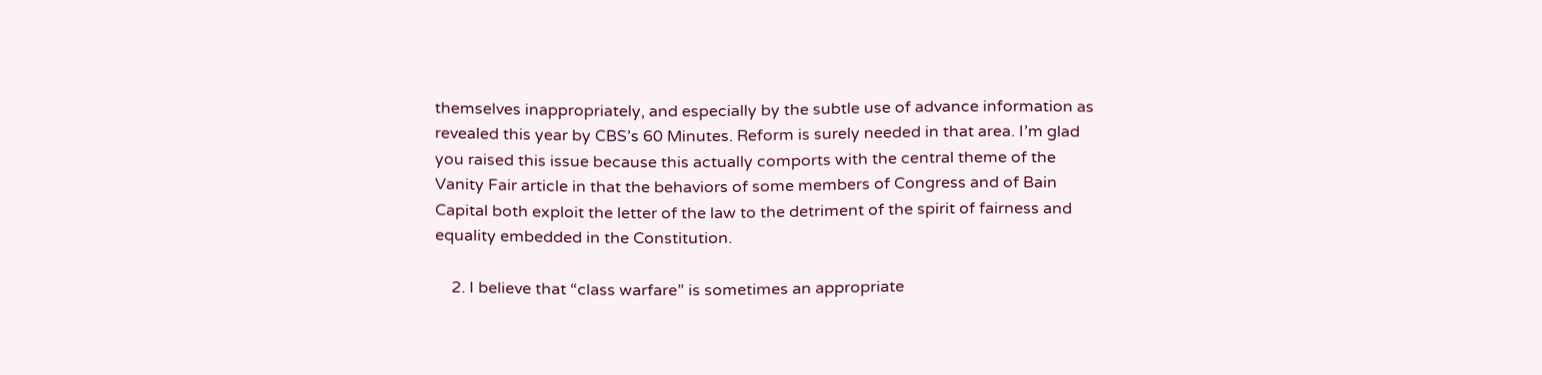themselves inappropriately, and especially by the subtle use of advance information as revealed this year by CBS’s 60 Minutes. Reform is surely needed in that area. I’m glad you raised this issue because this actually comports with the central theme of the Vanity Fair article in that the behaviors of some members of Congress and of Bain Capital both exploit the letter of the law to the detriment of the spirit of fairness and equality embedded in the Constitution.

    2. I believe that “class warfare” is sometimes an appropriate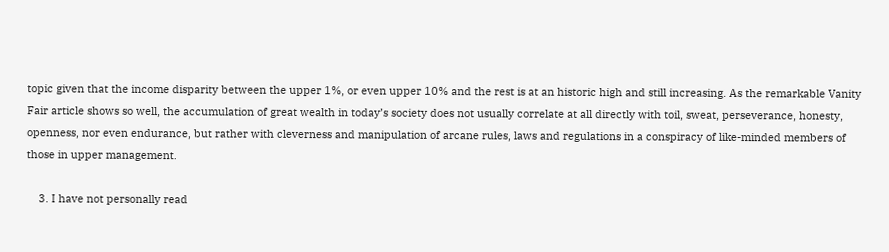topic given that the income disparity between the upper 1%, or even upper 10% and the rest is at an historic high and still increasing. As the remarkable Vanity Fair article shows so well, the accumulation of great wealth in today’s society does not usually correlate at all directly with toil, sweat, perseverance, honesty, openness, nor even endurance, but rather with cleverness and manipulation of arcane rules, laws and regulations in a conspiracy of like-minded members of those in upper management.

    3. I have not personally read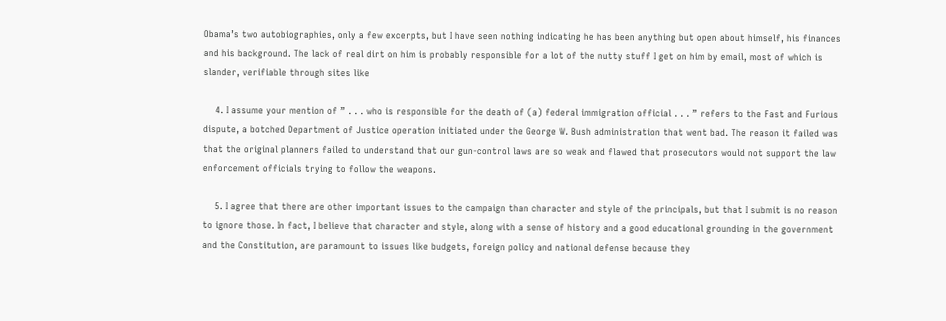Obama’s two autobiographies, only a few excerpts, but I have seen nothing indicating he has been anything but open about himself, his finances and his background. The lack of real dirt on him is probably responsible for a lot of the nutty stuff I get on him by email, most of which is slander, verifiable through sites like

    4. I assume your mention of ” . . . who is responsible for the death of (a) federal immigration official . . . ” refers to the Fast and Furious dispute, a botched Department of Justice operation initiated under the George W. Bush administration that went bad. The reason it failed was that the original planners failed to understand that our gun-control laws are so weak and flawed that prosecutors would not support the law enforcement officials trying to follow the weapons.

    5. I agree that there are other important issues to the campaign than character and style of the principals, but that I submit is no reason to ignore those. In fact, I believe that character and style, along with a sense of history and a good educational grounding in the government and the Constitution, are paramount to issues like budgets, foreign policy and national defense because they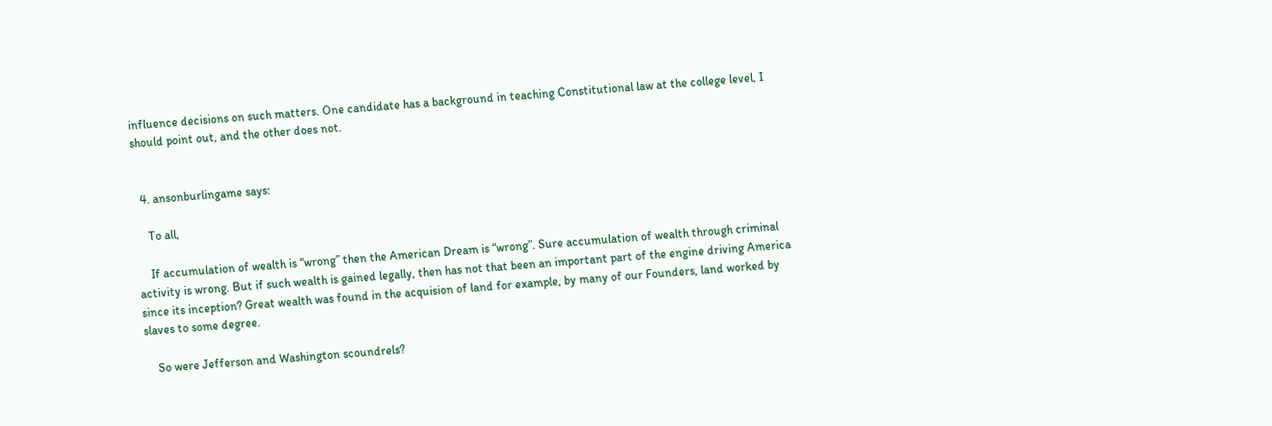influence decisions on such matters. One candidate has a background in teaching Constitutional law at the college level, I should point out, and the other does not.


  4. ansonburlingame says:

    To all,

    If accumulation of wealth is “wrong” then the American Dream is “wrong”. Sure accumulation of wealth through criminal activity is wrong. But if such wealth is gained legally, then has not that been an important part of the engine driving America since its inception? Great wealth was found in the acquision of land for example, by many of our Founders, land worked by slaves to some degree.

    So were Jefferson and Washington scoundrels?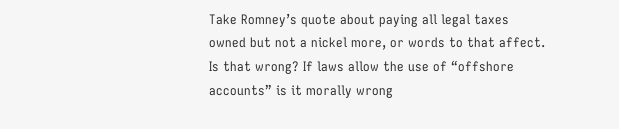Take Romney’s quote about paying all legal taxes owned but not a nickel more, or words to that affect. Is that wrong? If laws allow the use of “offshore accounts” is it morally wrong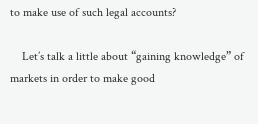to make use of such legal accounts?

    Let’s talk a little about “gaining knowledge” of markets in order to make good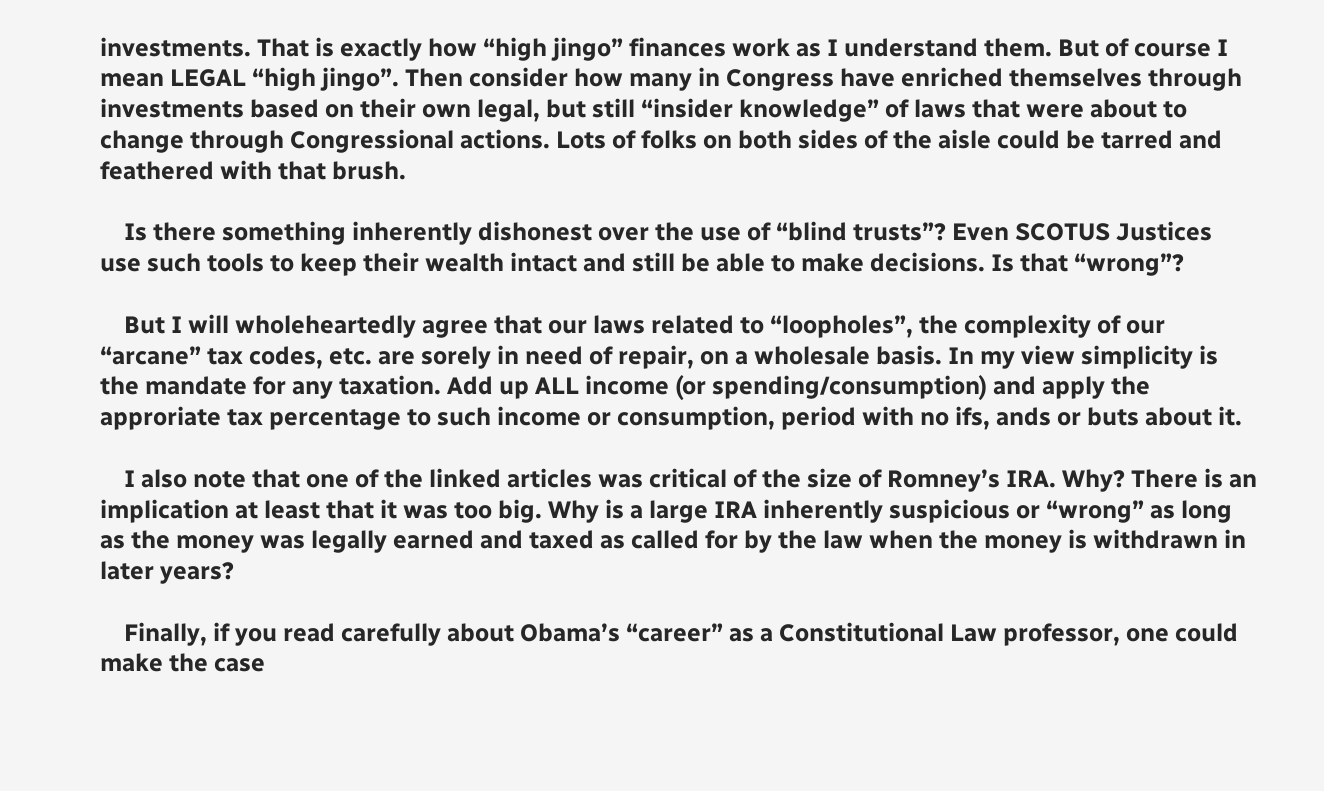investments. That is exactly how “high jingo” finances work as I understand them. But of course I mean LEGAL “high jingo”. Then consider how many in Congress have enriched themselves through investments based on their own legal, but still “insider knowledge” of laws that were about to change through Congressional actions. Lots of folks on both sides of the aisle could be tarred and feathered with that brush.

    Is there something inherently dishonest over the use of “blind trusts”? Even SCOTUS Justices use such tools to keep their wealth intact and still be able to make decisions. Is that “wrong”?

    But I will wholeheartedly agree that our laws related to “loopholes”, the complexity of our “arcane” tax codes, etc. are sorely in need of repair, on a wholesale basis. In my view simplicity is the mandate for any taxation. Add up ALL income (or spending/consumption) and apply the approriate tax percentage to such income or consumption, period with no ifs, ands or buts about it.

    I also note that one of the linked articles was critical of the size of Romney’s IRA. Why? There is an implication at least that it was too big. Why is a large IRA inherently suspicious or “wrong” as long as the money was legally earned and taxed as called for by the law when the money is withdrawn in later years?

    Finally, if you read carefully about Obama’s “career” as a Constitutional Law professor, one could make the case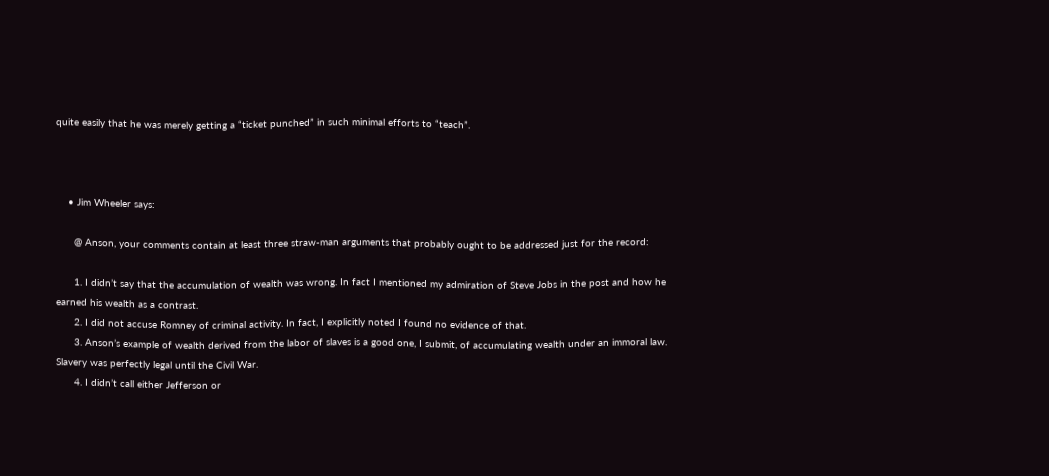quite easily that he was merely getting a “ticket punched” in such minimal efforts to “teach”.



    • Jim Wheeler says:

      @ Anson, your comments contain at least three straw-man arguments that probably ought to be addressed just for the record:

      1. I didn’t say that the accumulation of wealth was wrong. In fact I mentioned my admiration of Steve Jobs in the post and how he earned his wealth as a contrast.
      2. I did not accuse Romney of criminal activity. In fact, I explicitly noted I found no evidence of that.
      3. Anson’s example of wealth derived from the labor of slaves is a good one, I submit, of accumulating wealth under an immoral law. Slavery was perfectly legal until the Civil War.
      4. I didn’t call either Jefferson or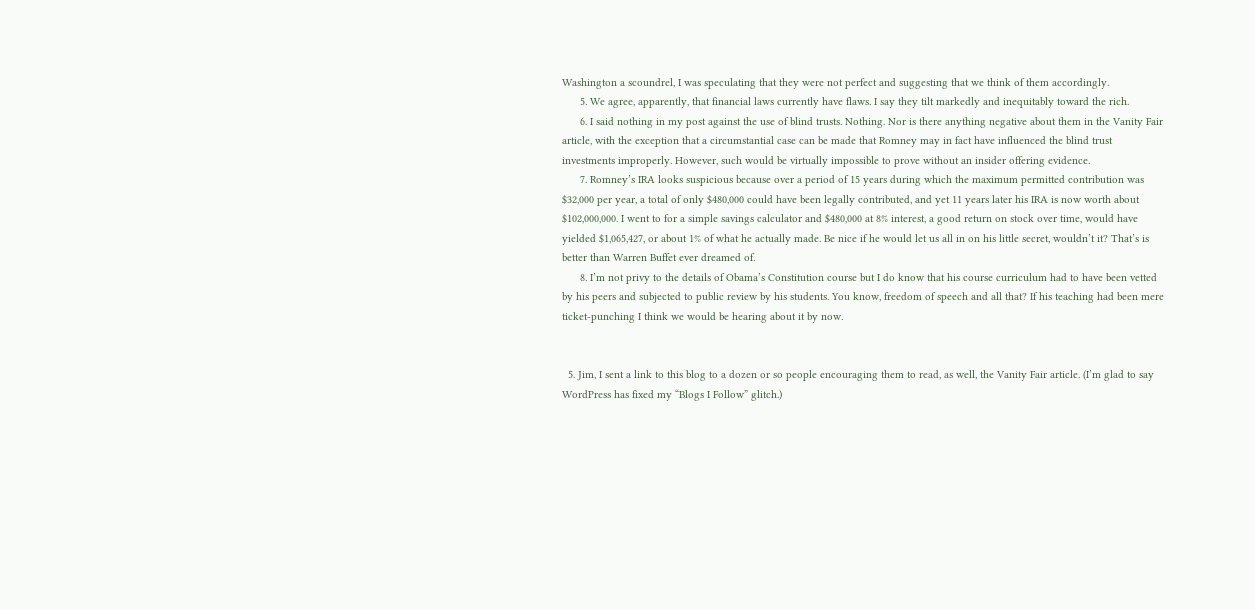Washington a scoundrel, I was speculating that they were not perfect and suggesting that we think of them accordingly.
      5. We agree, apparently, that financial laws currently have flaws. I say they tilt markedly and inequitably toward the rich.
      6. I said nothing in my post against the use of blind trusts. Nothing. Nor is there anything negative about them in the Vanity Fair article, with the exception that a circumstantial case can be made that Romney may in fact have influenced the blind trust investments improperly. However, such would be virtually impossible to prove without an insider offering evidence.
      7. Romney’s IRA looks suspicious because over a period of 15 years during which the maximum permitted contribution was $32,000 per year, a total of only $480,000 could have been legally contributed, and yet 11 years later his IRA is now worth about $102,000,000. I went to for a simple savings calculator and $480,000 at 8% interest, a good return on stock over time, would have yielded $1,065,427, or about 1% of what he actually made. Be nice if he would let us all in on his little secret, wouldn’t it? That’s is better than Warren Buffet ever dreamed of.
      8. I’m not privy to the details of Obama’s Constitution course but I do know that his course curriculum had to have been vetted by his peers and subjected to public review by his students. You know, freedom of speech and all that? If his teaching had been mere ticket-punching I think we would be hearing about it by now.


  5. Jim, I sent a link to this blog to a dozen or so people encouraging them to read, as well, the Vanity Fair article. (I’m glad to say WordPress has fixed my “Blogs I Follow” glitch.)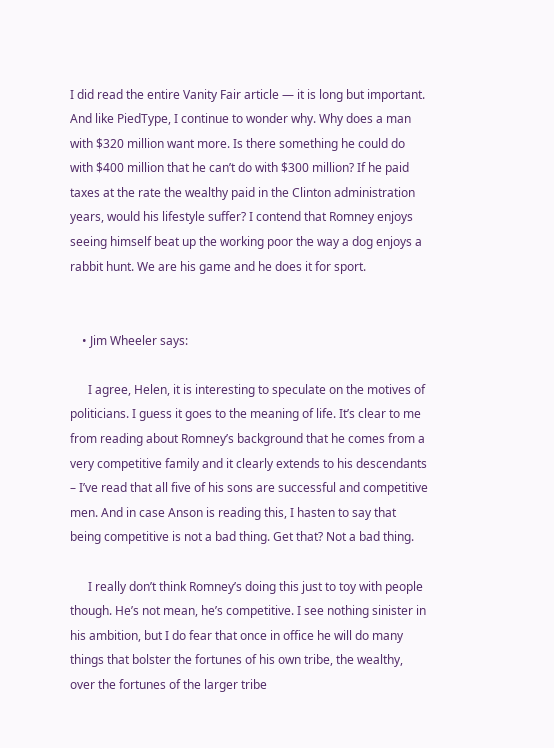I did read the entire Vanity Fair article — it is long but important. And like PiedType, I continue to wonder why. Why does a man with $320 million want more. Is there something he could do with $400 million that he can’t do with $300 million? If he paid taxes at the rate the wealthy paid in the Clinton administration years, would his lifestyle suffer? I contend that Romney enjoys seeing himself beat up the working poor the way a dog enjoys a rabbit hunt. We are his game and he does it for sport.


    • Jim Wheeler says:

      I agree, Helen, it is interesting to speculate on the motives of politicians. I guess it goes to the meaning of life. It’s clear to me from reading about Romney’s background that he comes from a very competitive family and it clearly extends to his descendants – I’ve read that all five of his sons are successful and competitive men. And in case Anson is reading this, I hasten to say that being competitive is not a bad thing. Get that? Not a bad thing.

      I really don’t think Romney’s doing this just to toy with people though. He’s not mean, he’s competitive. I see nothing sinister in his ambition, but I do fear that once in office he will do many things that bolster the fortunes of his own tribe, the wealthy, over the fortunes of the larger tribe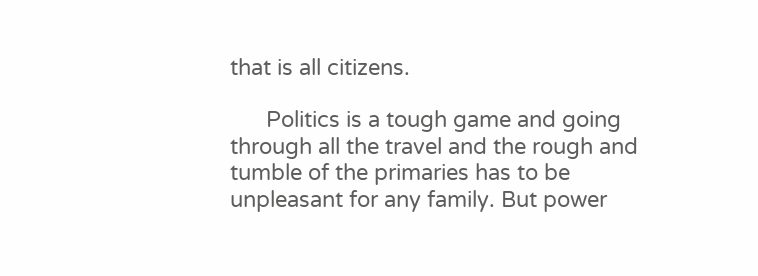that is all citizens.

      Politics is a tough game and going through all the travel and the rough and tumble of the primaries has to be unpleasant for any family. But power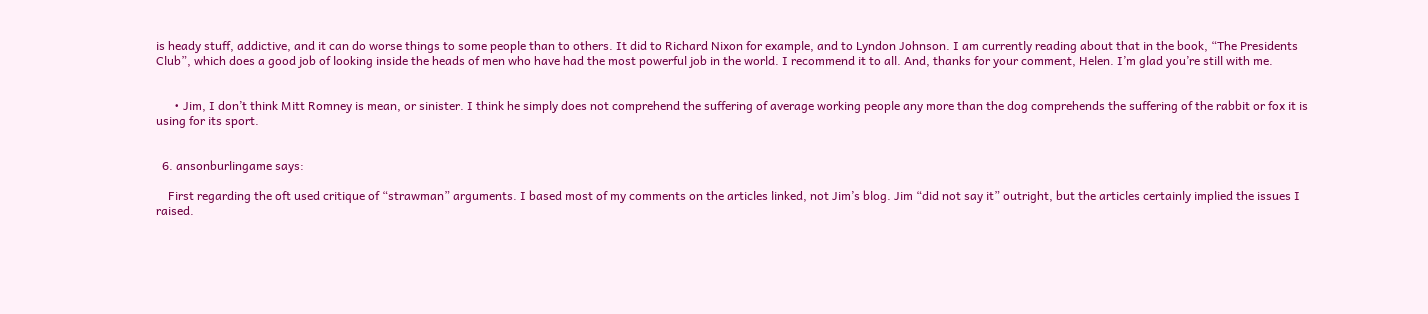is heady stuff, addictive, and it can do worse things to some people than to others. It did to Richard Nixon for example, and to Lyndon Johnson. I am currently reading about that in the book, “The Presidents Club”, which does a good job of looking inside the heads of men who have had the most powerful job in the world. I recommend it to all. And, thanks for your comment, Helen. I’m glad you’re still with me.


      • Jim, I don’t think Mitt Romney is mean, or sinister. I think he simply does not comprehend the suffering of average working people any more than the dog comprehends the suffering of the rabbit or fox it is using for its sport.


  6. ansonburlingame says:

    First regarding the oft used critique of “strawman” arguments. I based most of my comments on the articles linked, not Jim’s blog. Jim “did not say it” outright, but the articles certainly implied the issues I raised.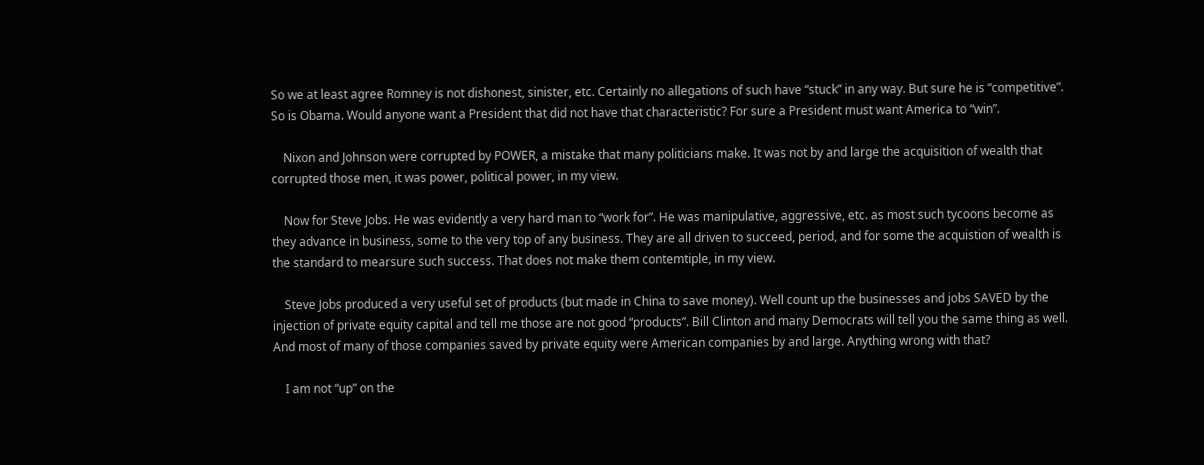So we at least agree Romney is not dishonest, sinister, etc. Certainly no allegations of such have “stuck” in any way. But sure he is “competitive”. So is Obama. Would anyone want a President that did not have that characteristic? For sure a President must want America to “win”.

    Nixon and Johnson were corrupted by POWER, a mistake that many politicians make. It was not by and large the acquisition of wealth that corrupted those men, it was power, political power, in my view.

    Now for Steve Jobs. He was evidently a very hard man to “work for”. He was manipulative, aggressive, etc. as most such tycoons become as they advance in business, some to the very top of any business. They are all driven to succeed, period, and for some the acquistion of wealth is the standard to mearsure such success. That does not make them contemtiple, in my view.

    Steve Jobs produced a very useful set of products (but made in China to save money). Well count up the businesses and jobs SAVED by the injection of private equity capital and tell me those are not good “products”. Bill Clinton and many Democrats will tell you the same thing as well. And most of many of those companies saved by private equity were American companies by and large. Anything wrong with that?

    I am not “up” on the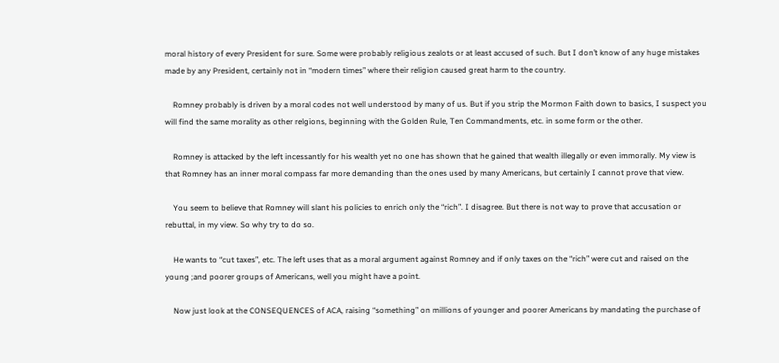moral history of every President for sure. Some were probably religious zealots or at least accused of such. But I don’t know of any huge mistakes made by any President, certainly not in “modern times” where their religion caused great harm to the country.

    Romney probably is driven by a moral codes not well understood by many of us. But if you strip the Mormon Faith down to basics, I suspect you will find the same morality as other relgions, beginning with the Golden Rule, Ten Commandments, etc. in some form or the other.

    Romney is attacked by the left incessantly for his wealth yet no one has shown that he gained that wealth illegally or even immorally. My view is that Romney has an inner moral compass far more demanding than the ones used by many Americans, but certainly I cannot prove that view.

    You seem to believe that Romney will slant his policies to enrich only the “rich”. I disagree. But there is not way to prove that accusation or rebuttal, in my view. So why try to do so.

    He wants to “cut taxes”, etc. The left uses that as a moral argument against Romney and if only taxes on the “rich” were cut and raised on the young ;and poorer groups of Americans, well you might have a point.

    Now just look at the CONSEQUENCES of ACA, raising “something” on millions of younger and poorer Americans by mandating the purchase of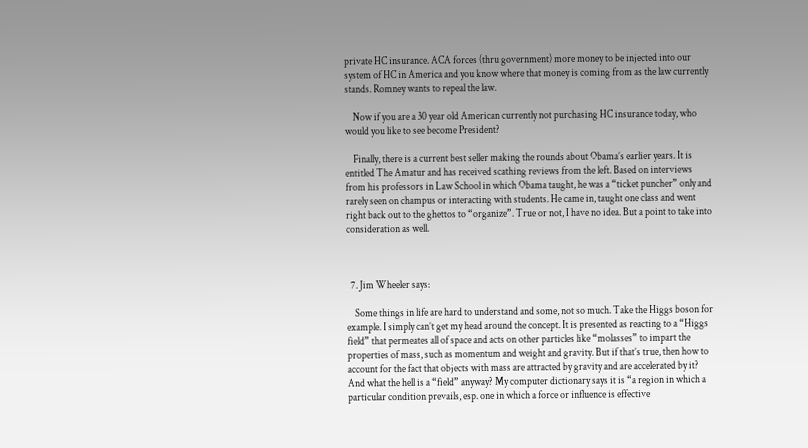private HC insurance. ACA forces (thru government) more money to be injected into our system of HC in America and you know where that money is coming from as the law currently stands. Romney wants to repeal the law.

    Now if you are a 30 year old American currently not purchasing HC insurance today, who would you like to see become President?

    Finally, there is a current best seller making the rounds about Obama’s earlier years. It is entitled The Amatur and has received scathing reviews from the left. Based on interviews from his professors in Law School in which Obama taught, he was a “ticket puncher” only and rarely seen on champus or interacting with students. He came in, taught one class and went right back out to the ghettos to “organize”. True or not, I have no idea. But a point to take into consideration as well.



  7. Jim Wheeler says:

    Some things in life are hard to understand and some, not so much. Take the Higgs boson for example. I simply can’t get my head around the concept. It is presented as reacting to a “Higgs field” that permeates all of space and acts on other particles like “molasses” to impart the properties of mass, such as momentum and weight and gravity. But if that’s true, then how to account for the fact that objects with mass are attracted by gravity and are accelerated by it? And what the hell is a “field” anyway? My computer dictionary says it is “a region in which a particular condition prevails, esp. one in which a force or influence is effective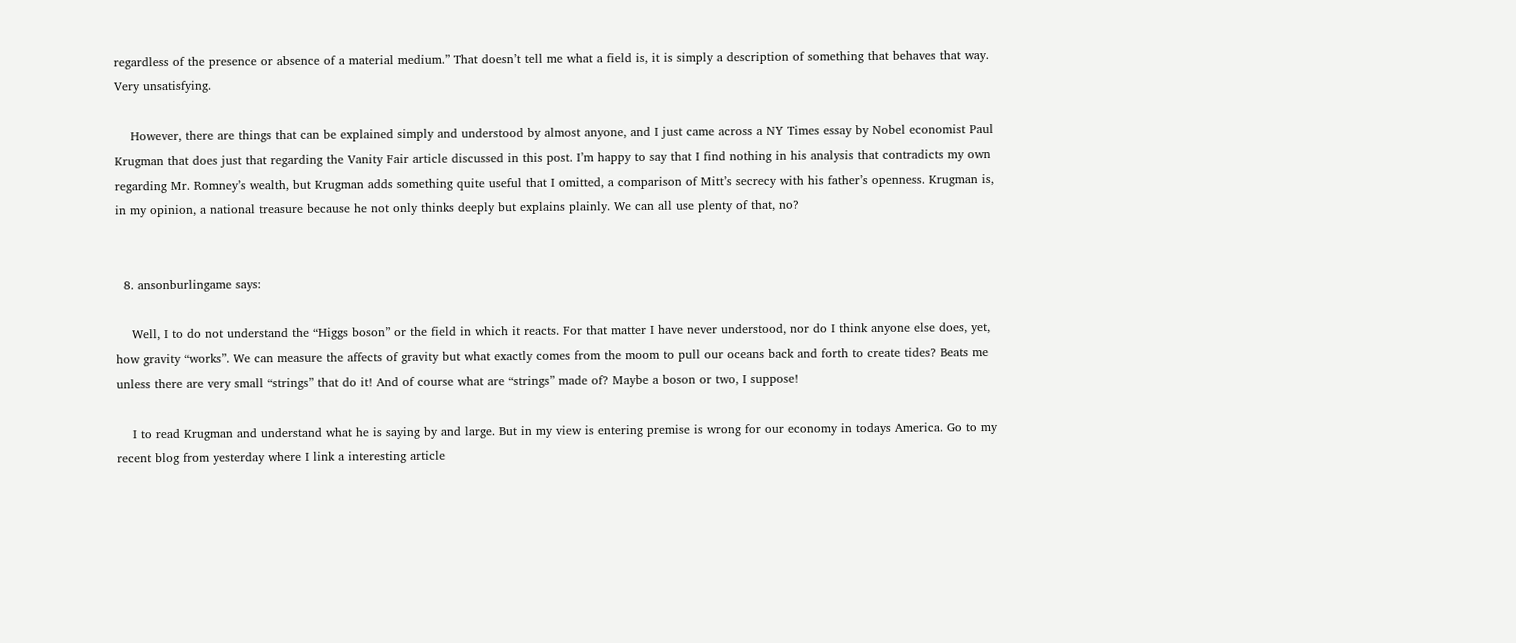regardless of the presence or absence of a material medium.” That doesn’t tell me what a field is, it is simply a description of something that behaves that way. Very unsatisfying.

    However, there are things that can be explained simply and understood by almost anyone, and I just came across a NY Times essay by Nobel economist Paul Krugman that does just that regarding the Vanity Fair article discussed in this post. I’m happy to say that I find nothing in his analysis that contradicts my own regarding Mr. Romney’s wealth, but Krugman adds something quite useful that I omitted, a comparison of Mitt’s secrecy with his father’s openness. Krugman is, in my opinion, a national treasure because he not only thinks deeply but explains plainly. We can all use plenty of that, no?


  8. ansonburlingame says:

    Well, I to do not understand the “Higgs boson” or the field in which it reacts. For that matter I have never understood, nor do I think anyone else does, yet, how gravity “works”. We can measure the affects of gravity but what exactly comes from the moom to pull our oceans back and forth to create tides? Beats me unless there are very small “strings” that do it! And of course what are “strings” made of? Maybe a boson or two, I suppose!

    I to read Krugman and understand what he is saying by and large. But in my view is entering premise is wrong for our economy in todays America. Go to my recent blog from yesterday where I link a interesting article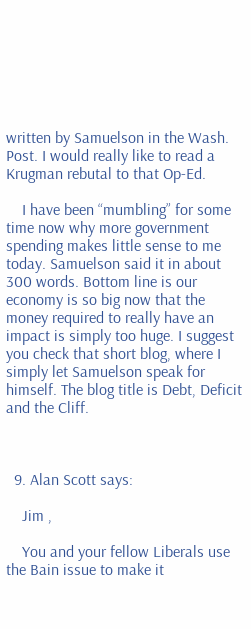written by Samuelson in the Wash. Post. I would really like to read a Krugman rebutal to that Op-Ed.

    I have been “mumbling” for some time now why more government spending makes little sense to me today. Samuelson said it in about 300 words. Bottom line is our economy is so big now that the money required to really have an impact is simply too huge. I suggest you check that short blog, where I simply let Samuelson speak for himself. The blog title is Debt, Deficit and the Cliff.



  9. Alan Scott says:

    Jim ,

    You and your fellow Liberals use the Bain issue to make it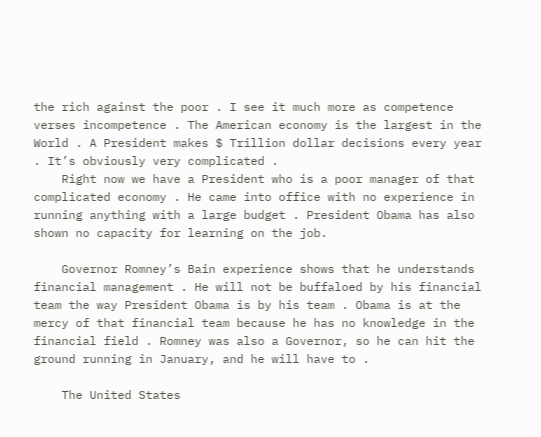the rich against the poor . I see it much more as competence verses incompetence . The American economy is the largest in the World . A President makes $ Trillion dollar decisions every year . It’s obviously very complicated .
    Right now we have a President who is a poor manager of that complicated economy . He came into office with no experience in running anything with a large budget . President Obama has also shown no capacity for learning on the job.

    Governor Romney’s Bain experience shows that he understands financial management . He will not be buffaloed by his financial team the way President Obama is by his team . Obama is at the mercy of that financial team because he has no knowledge in the financial field . Romney was also a Governor, so he can hit the ground running in January, and he will have to .

    The United States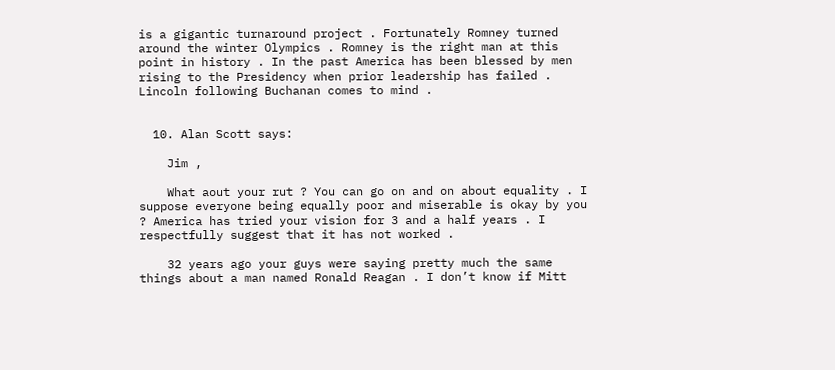is a gigantic turnaround project . Fortunately Romney turned around the winter Olympics . Romney is the right man at this point in history . In the past America has been blessed by men rising to the Presidency when prior leadership has failed . Lincoln following Buchanan comes to mind .


  10. Alan Scott says:

    Jim ,

    What aout your rut ? You can go on and on about equality . I suppose everyone being equally poor and miserable is okay by you ? America has tried your vision for 3 and a half years . I respectfully suggest that it has not worked .

    32 years ago your guys were saying pretty much the same things about a man named Ronald Reagan . I don’t know if Mitt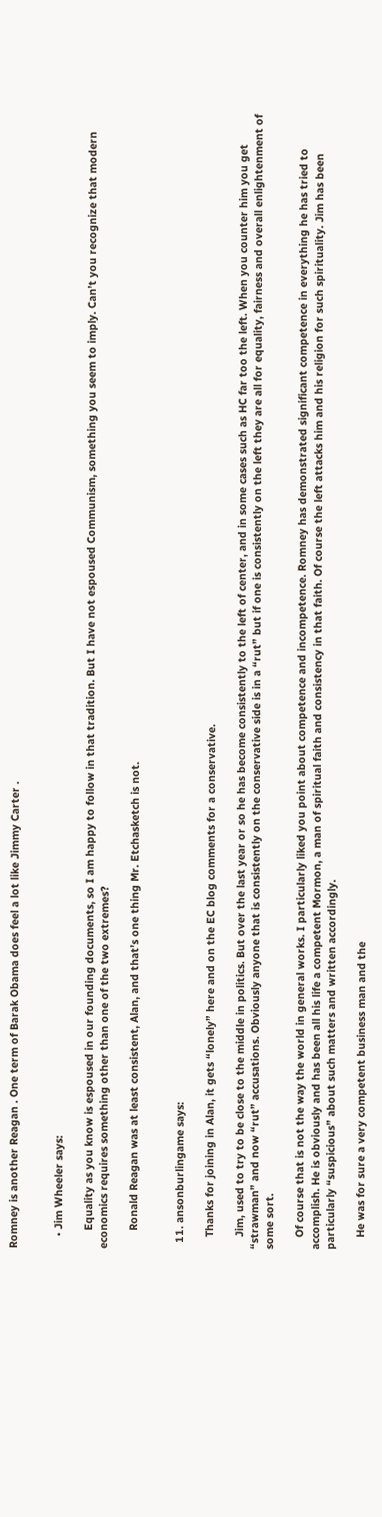Romney is another Reagan . One term of Barak Obama does feel a lot like Jimmy Carter .


    • Jim Wheeler says:

      Equality as you know is espoused in our founding documents, so I am happy to follow in that tradition. But I have not espoused Communism, something you seem to imply. Can’t you recognize that modern economics requires something other than one of the two extremes?

      Ronald Reagan was at least consistent, Alan, and that’s one thing Mr. Etchasketch is not.


  11. ansonburlingame says:

    Thanks for joining in Alan, it gets “lonely” here and on the EC blog comments for a conservative.

    Jim, used to try to be close to the middle in politics. But over the last year or so he has become consistently to the left of center, and in some cases such as HC far too the left. When you counter him you get “strawman” and now “rut” accusations. Obviously anyone that is consistently on the conservative side is in a “rut” but if one is consistently on the left they are all for equality, fairness and overall enlightenment of some sort.

    Of course that is not the way the world in general works. I particularly liked you point about competence and incompetence. Romney has demonstrated significant competence in everything he has tried to accomplish. He is obviously and has been all his life a competent Mormon, a man of spiritual faith and consistency in that faith. Of course the left attacks him and his religion for such spirituality. Jim has been particularly “suspicious” about such matters and written accordingly.

    He was for sure a very competent business man and the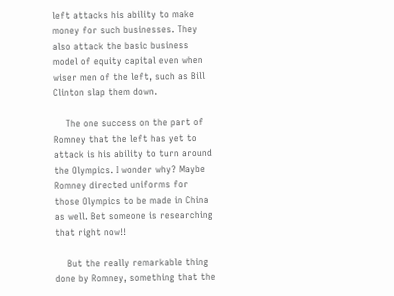left attacks his ability to make money for such businesses. They also attack the basic business model of equity capital even when wiser men of the left, such as Bill Clinton slap them down.

    The one success on the part of Romney that the left has yet to attack is his ability to turn around the Olympics. I wonder why? Maybe Romney directed uniforms for those Olympics to be made in China as well. Bet someone is researching that right now!!

    But the really remarkable thing done by Romney, something that the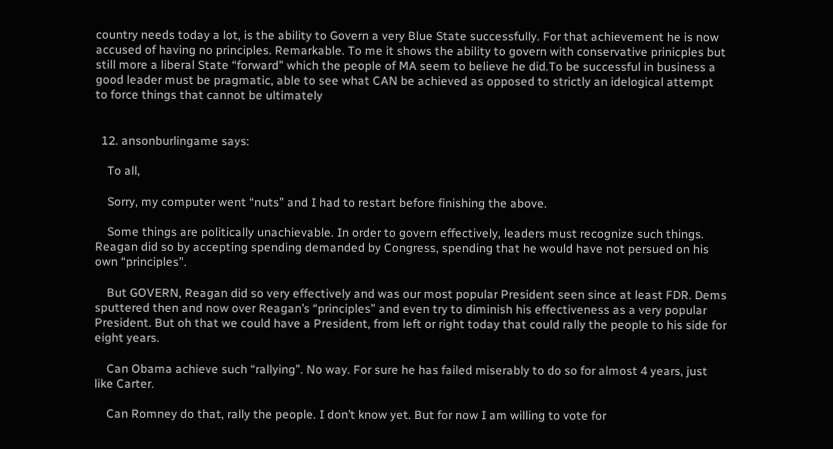country needs today a lot, is the ability to Govern a very Blue State successfully. For that achievement he is now accused of having no principles. Remarkable. To me it shows the ability to govern with conservative prinicples but still more a liberal State “forward” which the people of MA seem to believe he did.To be successful in business a good leader must be pragmatic, able to see what CAN be achieved as opposed to strictly an idelogical attempt to force things that cannot be ultimately


  12. ansonburlingame says:

    To all,

    Sorry, my computer went “nuts” and I had to restart before finishing the above.

    Some things are politically unachievable. In order to govern effectively, leaders must recognize such things. Reagan did so by accepting spending demanded by Congress, spending that he would have not persued on his own “principles”.

    But GOVERN, Reagan did so very effectively and was our most popular President seen since at least FDR. Dems sputtered then and now over Reagan’s “principles” and even try to diminish his effectiveness as a very popular President. But oh that we could have a President, from left or right today that could rally the people to his side for eight years.

    Can Obama achieve such “rallying”. No way. For sure he has failed miserably to do so for almost 4 years, just like Carter.

    Can Romney do that, rally the people. I don’t know yet. But for now I am willing to vote for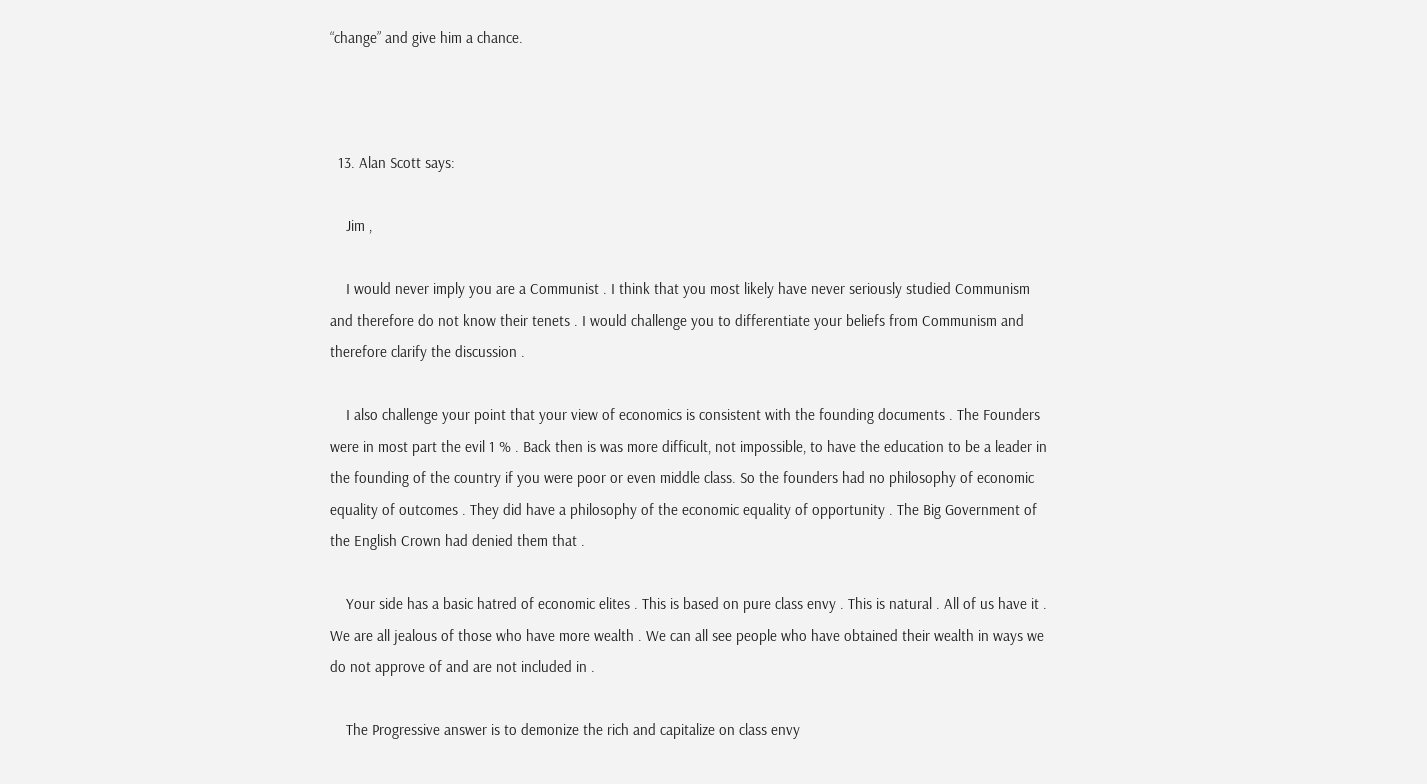“change” and give him a chance.



  13. Alan Scott says:

    Jim ,

    I would never imply you are a Communist . I think that you most likely have never seriously studied Communism and therefore do not know their tenets . I would challenge you to differentiate your beliefs from Communism and therefore clarify the discussion .

    I also challenge your point that your view of economics is consistent with the founding documents . The Founders were in most part the evil 1 % . Back then is was more difficult, not impossible, to have the education to be a leader in the founding of the country if you were poor or even middle class. So the founders had no philosophy of economic equality of outcomes . They did have a philosophy of the economic equality of opportunity . The Big Government of the English Crown had denied them that .

    Your side has a basic hatred of economic elites . This is based on pure class envy . This is natural . All of us have it . We are all jealous of those who have more wealth . We can all see people who have obtained their wealth in ways we do not approve of and are not included in .

    The Progressive answer is to demonize the rich and capitalize on class envy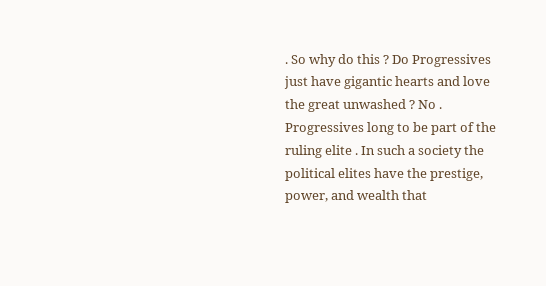. So why do this ? Do Progressives just have gigantic hearts and love the great unwashed ? No . Progressives long to be part of the ruling elite . In such a society the political elites have the prestige, power, and wealth that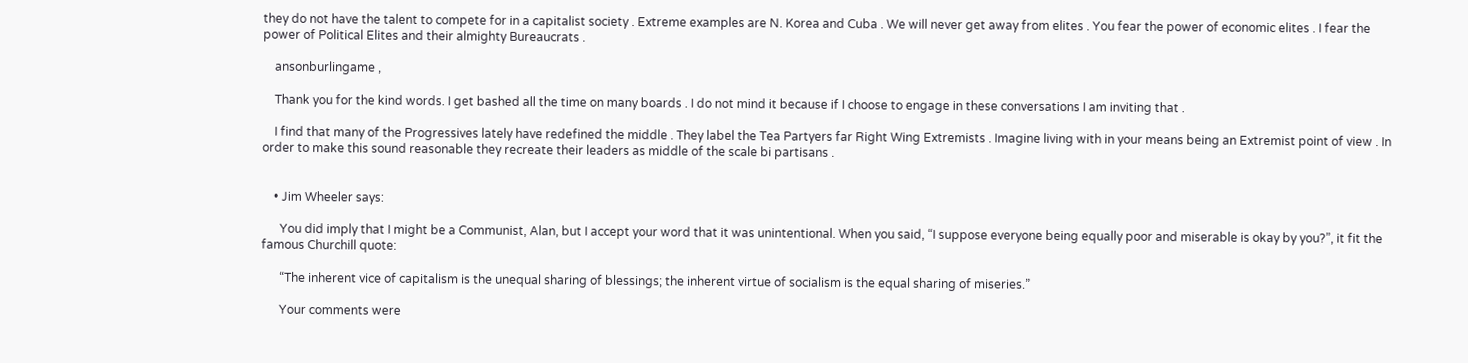they do not have the talent to compete for in a capitalist society . Extreme examples are N. Korea and Cuba . We will never get away from elites . You fear the power of economic elites . I fear the power of Political Elites and their almighty Bureaucrats .

    ansonburlingame ,

    Thank you for the kind words. I get bashed all the time on many boards . I do not mind it because if I choose to engage in these conversations I am inviting that .

    I find that many of the Progressives lately have redefined the middle . They label the Tea Partyers far Right Wing Extremists . Imagine living with in your means being an Extremist point of view . In order to make this sound reasonable they recreate their leaders as middle of the scale bi partisans .


    • Jim Wheeler says:

      You did imply that I might be a Communist, Alan, but I accept your word that it was unintentional. When you said, “I suppose everyone being equally poor and miserable is okay by you?”, it fit the famous Churchill quote:

      “The inherent vice of capitalism is the unequal sharing of blessings; the inherent virtue of socialism is the equal sharing of miseries.”

      Your comments were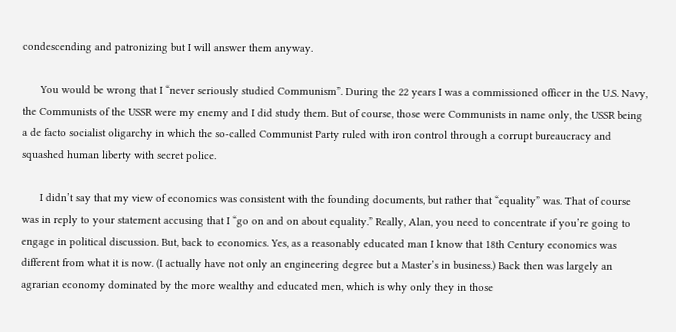condescending and patronizing but I will answer them anyway.

      You would be wrong that I “never seriously studied Communism”. During the 22 years I was a commissioned officer in the U.S. Navy, the Communists of the USSR were my enemy and I did study them. But of course, those were Communists in name only, the USSR being a de facto socialist oligarchy in which the so-called Communist Party ruled with iron control through a corrupt bureaucracy and squashed human liberty with secret police.

      I didn’t say that my view of economics was consistent with the founding documents, but rather that “equality” was. That of course was in reply to your statement accusing that I “go on and on about equality.” Really, Alan, you need to concentrate if you’re going to engage in political discussion. But, back to economics. Yes, as a reasonably educated man I know that 18th Century economics was different from what it is now. (I actually have not only an engineering degree but a Master’s in business.) Back then was largely an agrarian economy dominated by the more wealthy and educated men, which is why only they in those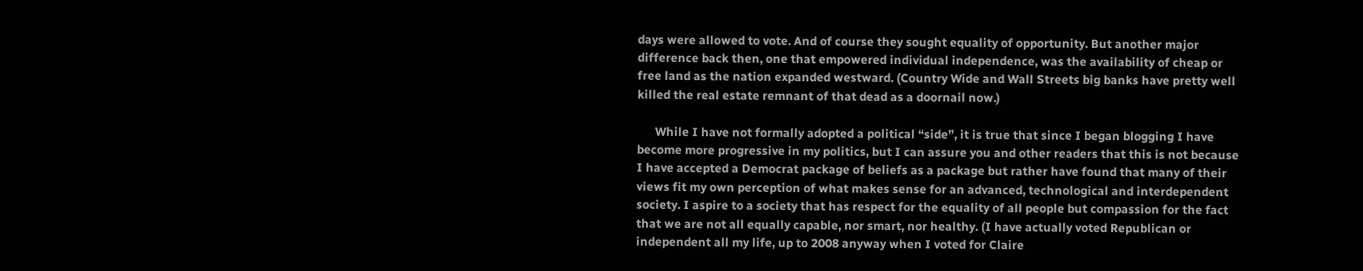days were allowed to vote. And of course they sought equality of opportunity. But another major difference back then, one that empowered individual independence, was the availability of cheap or free land as the nation expanded westward. (Country Wide and Wall Streets big banks have pretty well killed the real estate remnant of that dead as a doornail now.)

      While I have not formally adopted a political “side”, it is true that since I began blogging I have become more progressive in my politics, but I can assure you and other readers that this is not because I have accepted a Democrat package of beliefs as a package but rather have found that many of their views fit my own perception of what makes sense for an advanced, technological and interdependent society. I aspire to a society that has respect for the equality of all people but compassion for the fact that we are not all equally capable, nor smart, nor healthy. (I have actually voted Republican or independent all my life, up to 2008 anyway when I voted for Claire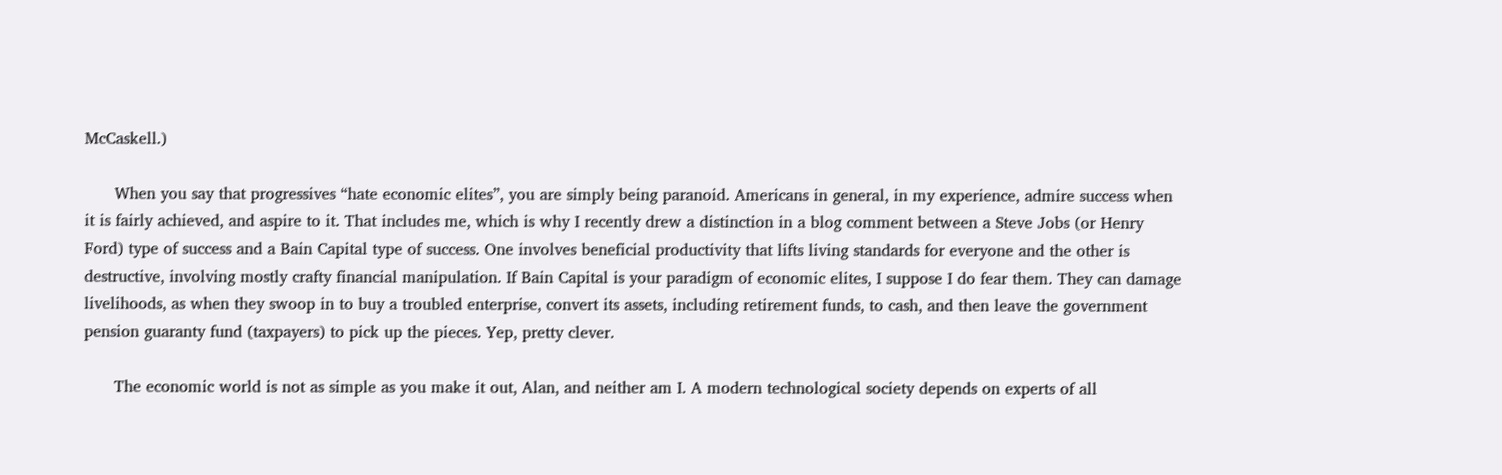McCaskell.)

      When you say that progressives “hate economic elites”, you are simply being paranoid. Americans in general, in my experience, admire success when it is fairly achieved, and aspire to it. That includes me, which is why I recently drew a distinction in a blog comment between a Steve Jobs (or Henry Ford) type of success and a Bain Capital type of success. One involves beneficial productivity that lifts living standards for everyone and the other is destructive, involving mostly crafty financial manipulation. If Bain Capital is your paradigm of economic elites, I suppose I do fear them. They can damage livelihoods, as when they swoop in to buy a troubled enterprise, convert its assets, including retirement funds, to cash, and then leave the government pension guaranty fund (taxpayers) to pick up the pieces. Yep, pretty clever.

      The economic world is not as simple as you make it out, Alan, and neither am I. A modern technological society depends on experts of all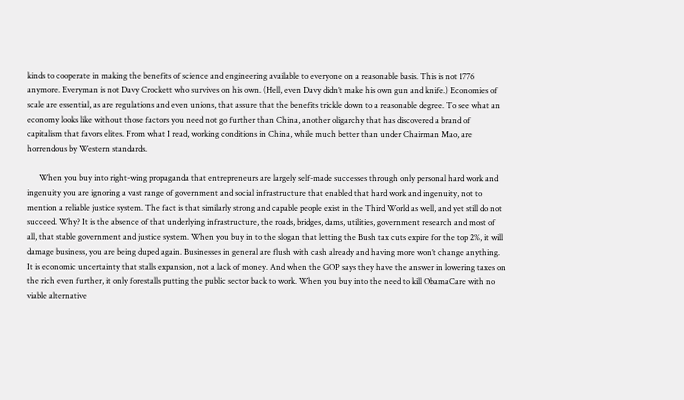kinds to cooperate in making the benefits of science and engineering available to everyone on a reasonable basis. This is not 1776 anymore. Everyman is not Davy Crockett who survives on his own. (Hell, even Davy didn’t make his own gun and knife.) Economies of scale are essential, as are regulations and even unions, that assure that the benefits trickle down to a reasonable degree. To see what an economy looks like without those factors you need not go further than China, another oligarchy that has discovered a brand of capitalism that favors elites. From what I read, working conditions in China, while much better than under Chairman Mao, are horrendous by Western standards.

      When you buy into right-wing propaganda that entrepreneurs are largely self-made successes through only personal hard work and ingenuity you are ignoring a vast range of government and social infrastructure that enabled that hard work and ingenuity, not to mention a reliable justice system. The fact is that similarly strong and capable people exist in the Third World as well, and yet still do not succeed. Why? It is the absence of that underlying infrastructure, the roads, bridges, dams, utilities, government research and most of all, that stable government and justice system. When you buy in to the slogan that letting the Bush tax cuts expire for the top 2%, it will damage business, you are being duped again. Businesses in general are flush with cash already and having more won’t change anything. It is economic uncertainty that stalls expansion, not a lack of money. And when the GOP says they have the answer in lowering taxes on the rich even further, it only forestalls putting the public sector back to work. When you buy into the need to kill ObamaCare with no viable alternative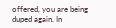offered, you are being duped again. In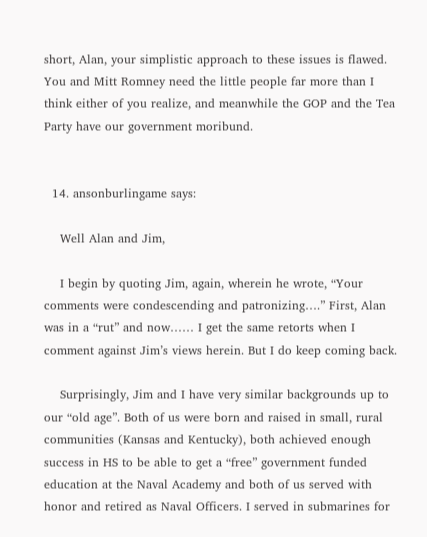short, Alan, your simplistic approach to these issues is flawed. You and Mitt Romney need the little people far more than I think either of you realize, and meanwhile the GOP and the Tea Party have our government moribund.


  14. ansonburlingame says:

    Well Alan and Jim,

    I begin by quoting Jim, again, wherein he wrote, “Your comments were condescending and patronizing….” First, Alan was in a “rut” and now…… I get the same retorts when I comment against Jim’s views herein. But I do keep coming back.

    Surprisingly, Jim and I have very similar backgrounds up to our “old age”. Both of us were born and raised in small, rural communities (Kansas and Kentucky), both achieved enough success in HS to be able to get a “free” government funded education at the Naval Academy and both of us served with honor and retired as Naval Officers. I served in submarines for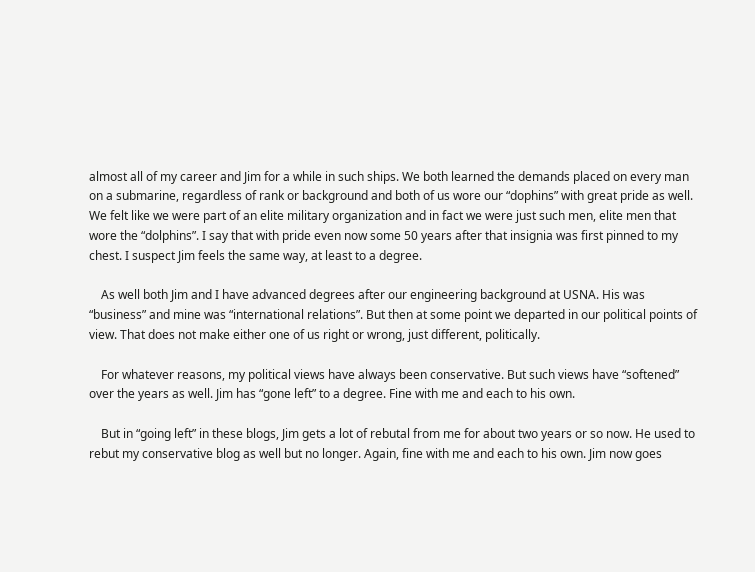almost all of my career and Jim for a while in such ships. We both learned the demands placed on every man on a submarine, regardless of rank or background and both of us wore our “dophins” with great pride as well. We felt like we were part of an elite military organization and in fact we were just such men, elite men that wore the “dolphins”. I say that with pride even now some 50 years after that insignia was first pinned to my chest. I suspect Jim feels the same way, at least to a degree.

    As well both Jim and I have advanced degrees after our engineering background at USNA. His was “business” and mine was “international relations”. But then at some point we departed in our political points of view. That does not make either one of us right or wrong, just different, politically.

    For whatever reasons, my political views have always been conservative. But such views have “softened” over the years as well. Jim has “gone left” to a degree. Fine with me and each to his own.

    But in “going left” in these blogs, Jim gets a lot of rebutal from me for about two years or so now. He used to rebut my conservative blog as well but no longer. Again, fine with me and each to his own. Jim now goes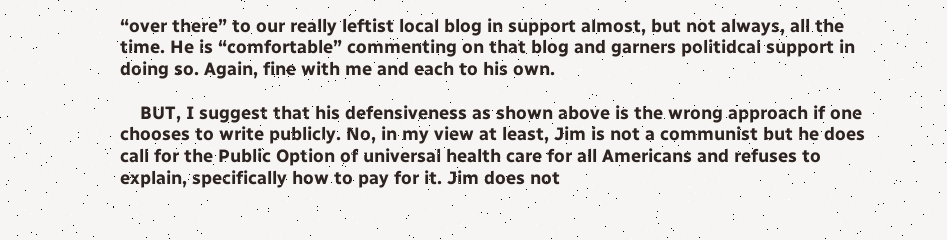“over there” to our really leftist local blog in support almost, but not always, all the time. He is “comfortable” commenting on that blog and garners politidcal support in doing so. Again, fine with me and each to his own.

    BUT, I suggest that his defensiveness as shown above is the wrong approach if one chooses to write publicly. No, in my view at least, Jim is not a communist but he does call for the Public Option of universal health care for all Americans and refuses to explain, specifically how to pay for it. Jim does not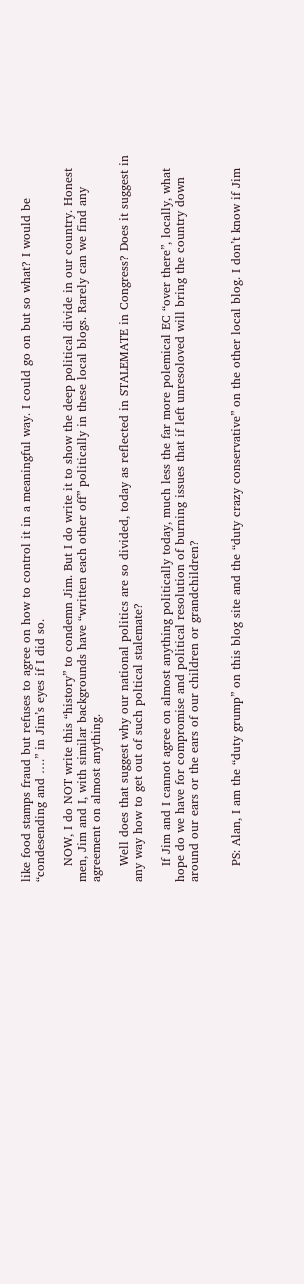like food stamps fraud but refuses to agree on how to control it in a meaningful way. I could go on but so what? I would be “condesending and ….” in Jim’s eyes if I did so.

    NOW, I do NOT write this “history” to condemn Jim. But I do write it to show the deep political divide in our country. Honest men, Jim and I, with similar backgrounds have “written each other off” politically in these local blogs. Rarely can we find any agreement on almost anything.

    Well does that suggest why our national politics are so divided, today as reflected in STALEMATE in Congress? Does it suggest in any way how to get out of such poltical stalemate?

    If Jim and I cannot agree on almost anything politically today, much less the far more polemical EC “over there”, locally, what hope do we have for compromise and political resolution of burning issues that if left unresoloved will bring the country down around our ears or the ears of our children or grandchildren?


    PS: Alan, I am the “duty grump” on this blog site and the “duty crazy conservative” on the other local blog. I don’t know if Jim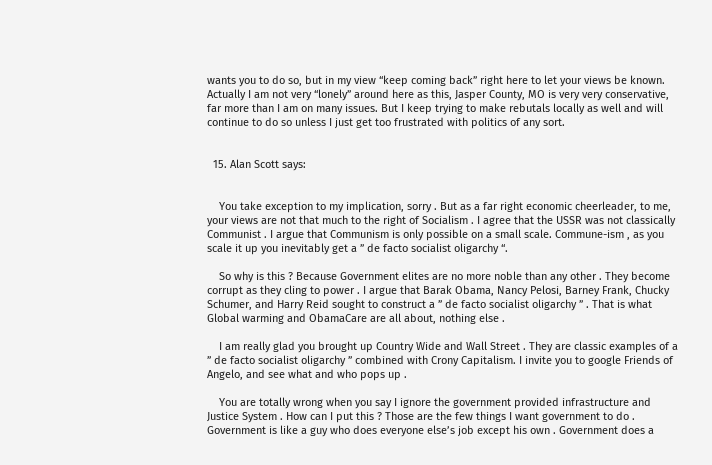wants you to do so, but in my view “keep coming back” right here to let your views be known. Actually I am not very “lonely” around here as this, Jasper County, MO is very very conservative, far more than I am on many issues. But I keep trying to make rebutals locally as well and will continue to do so unless I just get too frustrated with politics of any sort.


  15. Alan Scott says:


    You take exception to my implication, sorry . But as a far right economic cheerleader, to me, your views are not that much to the right of Socialism . I agree that the USSR was not classically Communist . I argue that Communism is only possible on a small scale. Commune-ism , as you scale it up you inevitably get a ” de facto socialist oligarchy “.

    So why is this ? Because Government elites are no more noble than any other . They become corrupt as they cling to power . I argue that Barak Obama, Nancy Pelosi, Barney Frank, Chucky Schumer, and Harry Reid sought to construct a ” de facto socialist oligarchy ” . That is what Global warming and ObamaCare are all about, nothing else .

    I am really glad you brought up Country Wide and Wall Street . They are classic examples of a ” de facto socialist oligarchy ” combined with Crony Capitalism. I invite you to google Friends of Angelo, and see what and who pops up .

    You are totally wrong when you say I ignore the government provided infrastructure and Justice System . How can I put this ? Those are the few things I want government to do . Government is like a guy who does everyone else’s job except his own . Government does a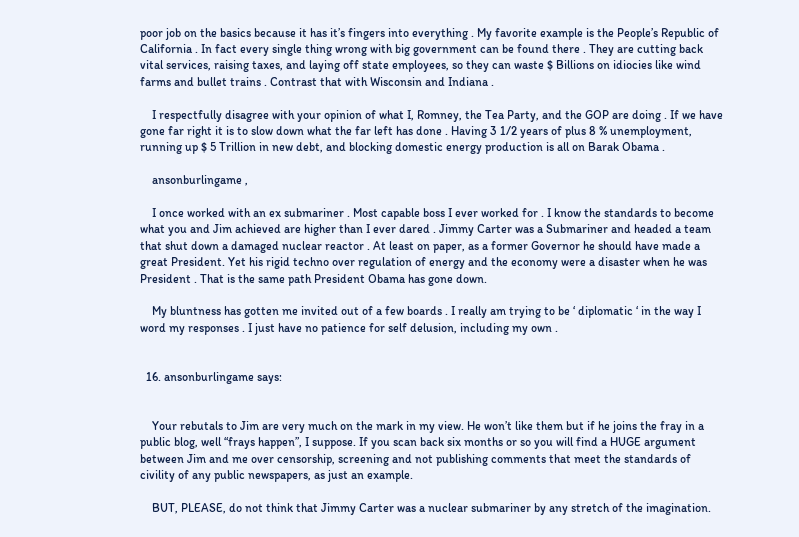poor job on the basics because it has it’s fingers into everything . My favorite example is the People’s Republic of California . In fact every single thing wrong with big government can be found there . They are cutting back vital services, raising taxes, and laying off state employees, so they can waste $ Billions on idiocies like wind farms and bullet trains . Contrast that with Wisconsin and Indiana .

    I respectfully disagree with your opinion of what I, Romney, the Tea Party, and the GOP are doing . If we have gone far right it is to slow down what the far left has done . Having 3 1/2 years of plus 8 % unemployment, running up $ 5 Trillion in new debt, and blocking domestic energy production is all on Barak Obama .

    ansonburlingame ,

    I once worked with an ex submariner . Most capable boss I ever worked for . I know the standards to become what you and Jim achieved are higher than I ever dared . Jimmy Carter was a Submariner and headed a team that shut down a damaged nuclear reactor . At least on paper, as a former Governor he should have made a great President. Yet his rigid techno over regulation of energy and the economy were a disaster when he was President . That is the same path President Obama has gone down.

    My bluntness has gotten me invited out of a few boards . I really am trying to be ‘ diplomatic ‘ in the way I word my responses . I just have no patience for self delusion, including my own .


  16. ansonburlingame says:


    Your rebutals to Jim are very much on the mark in my view. He won’t like them but if he joins the fray in a public blog, well “frays happen”, I suppose. If you scan back six months or so you will find a HUGE argument between Jim and me over censorship, screening and not publishing comments that meet the standards of civility of any public newspapers, as just an example.

    BUT, PLEASE, do not think that Jimmy Carter was a nuclear submariner by any stretch of the imagination.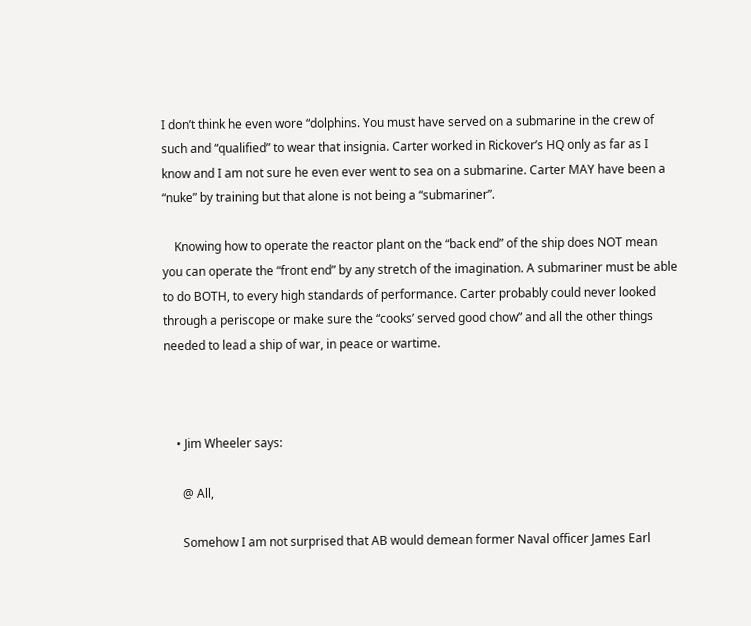I don’t think he even wore “dolphins. You must have served on a submarine in the crew of such and “qualified” to wear that insignia. Carter worked in Rickover’s HQ only as far as I know and I am not sure he even ever went to sea on a submarine. Carter MAY have been a “nuke” by training but that alone is not being a “submariner”.

    Knowing how to operate the reactor plant on the “back end” of the ship does NOT mean you can operate the “front end” by any stretch of the imagination. A submariner must be able to do BOTH, to every high standards of performance. Carter probably could never looked through a periscope or make sure the “cooks’ served good chow” and all the other things needed to lead a ship of war, in peace or wartime.



    • Jim Wheeler says:

      @ All,

      Somehow I am not surprised that AB would demean former Naval officer James Earl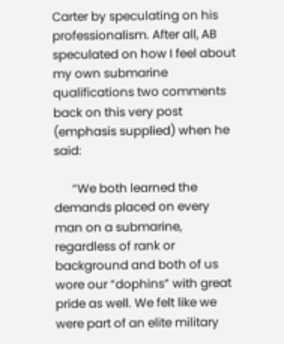Carter by speculating on his professionalism. After all, AB speculated on how I feel about my own submarine qualifications two comments back on this very post (emphasis supplied) when he said:

      “We both learned the demands placed on every man on a submarine, regardless of rank or background and both of us wore our “dophins” with great pride as well. We felt like we were part of an elite military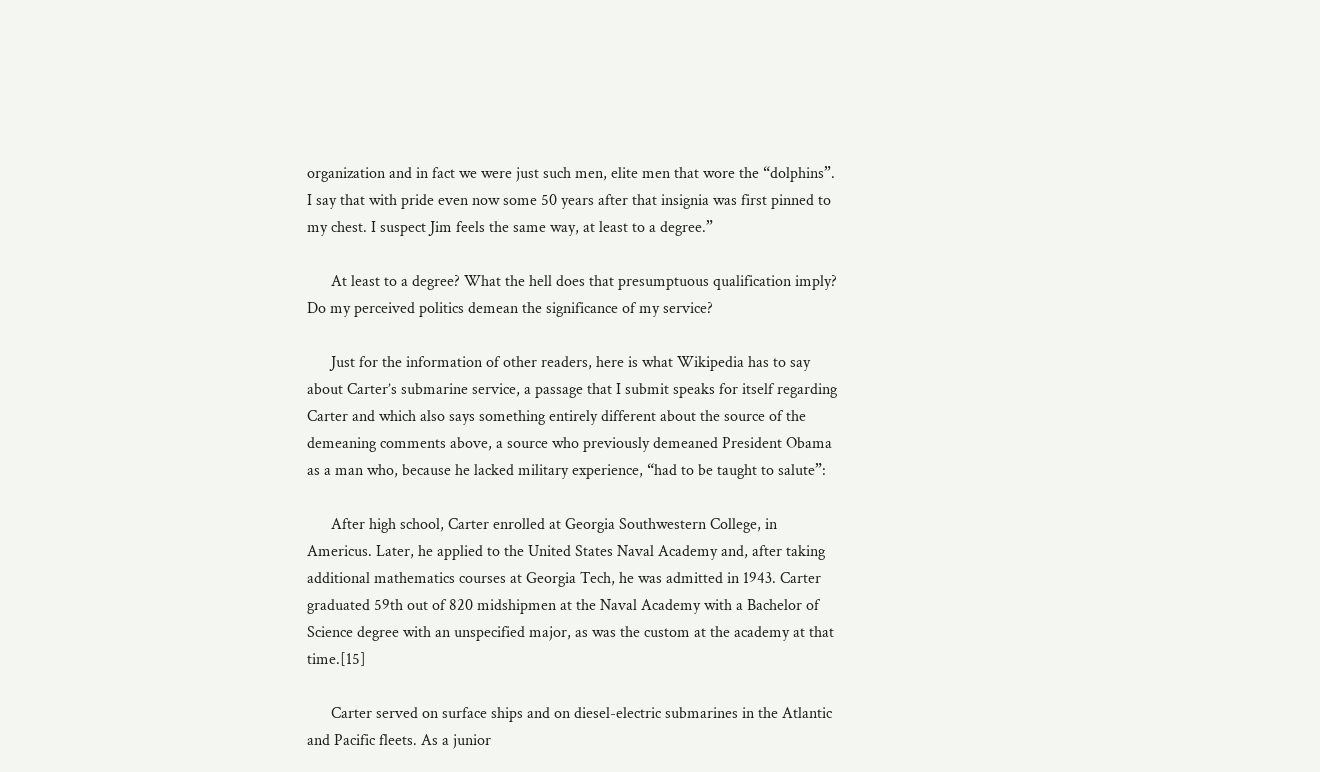organization and in fact we were just such men, elite men that wore the “dolphins”. I say that with pride even now some 50 years after that insignia was first pinned to my chest. I suspect Jim feels the same way, at least to a degree.”

      At least to a degree? What the hell does that presumptuous qualification imply? Do my perceived politics demean the significance of my service?

      Just for the information of other readers, here is what Wikipedia has to say about Carter’s submarine service, a passage that I submit speaks for itself regarding Carter and which also says something entirely different about the source of the demeaning comments above, a source who previously demeaned President Obama as a man who, because he lacked military experience, “had to be taught to salute”:

      After high school, Carter enrolled at Georgia Southwestern College, in Americus. Later, he applied to the United States Naval Academy and, after taking additional mathematics courses at Georgia Tech, he was admitted in 1943. Carter graduated 59th out of 820 midshipmen at the Naval Academy with a Bachelor of Science degree with an unspecified major, as was the custom at the academy at that time.[15]

      Carter served on surface ships and on diesel-electric submarines in the Atlantic and Pacific fleets. As a junior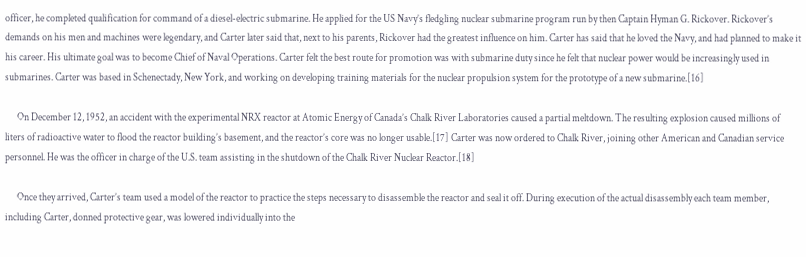officer, he completed qualification for command of a diesel-electric submarine. He applied for the US Navy’s fledgling nuclear submarine program run by then Captain Hyman G. Rickover. Rickover’s demands on his men and machines were legendary, and Carter later said that, next to his parents, Rickover had the greatest influence on him. Carter has said that he loved the Navy, and had planned to make it his career. His ultimate goal was to become Chief of Naval Operations. Carter felt the best route for promotion was with submarine duty since he felt that nuclear power would be increasingly used in submarines. Carter was based in Schenectady, New York, and working on developing training materials for the nuclear propulsion system for the prototype of a new submarine.[16]

      On December 12, 1952, an accident with the experimental NRX reactor at Atomic Energy of Canada’s Chalk River Laboratories caused a partial meltdown. The resulting explosion caused millions of liters of radioactive water to flood the reactor building’s basement, and the reactor’s core was no longer usable.[17] Carter was now ordered to Chalk River, joining other American and Canadian service personnel. He was the officer in charge of the U.S. team assisting in the shutdown of the Chalk River Nuclear Reactor.[18]

      Once they arrived, Carter’s team used a model of the reactor to practice the steps necessary to disassemble the reactor and seal it off. During execution of the actual disassembly each team member, including Carter, donned protective gear, was lowered individually into the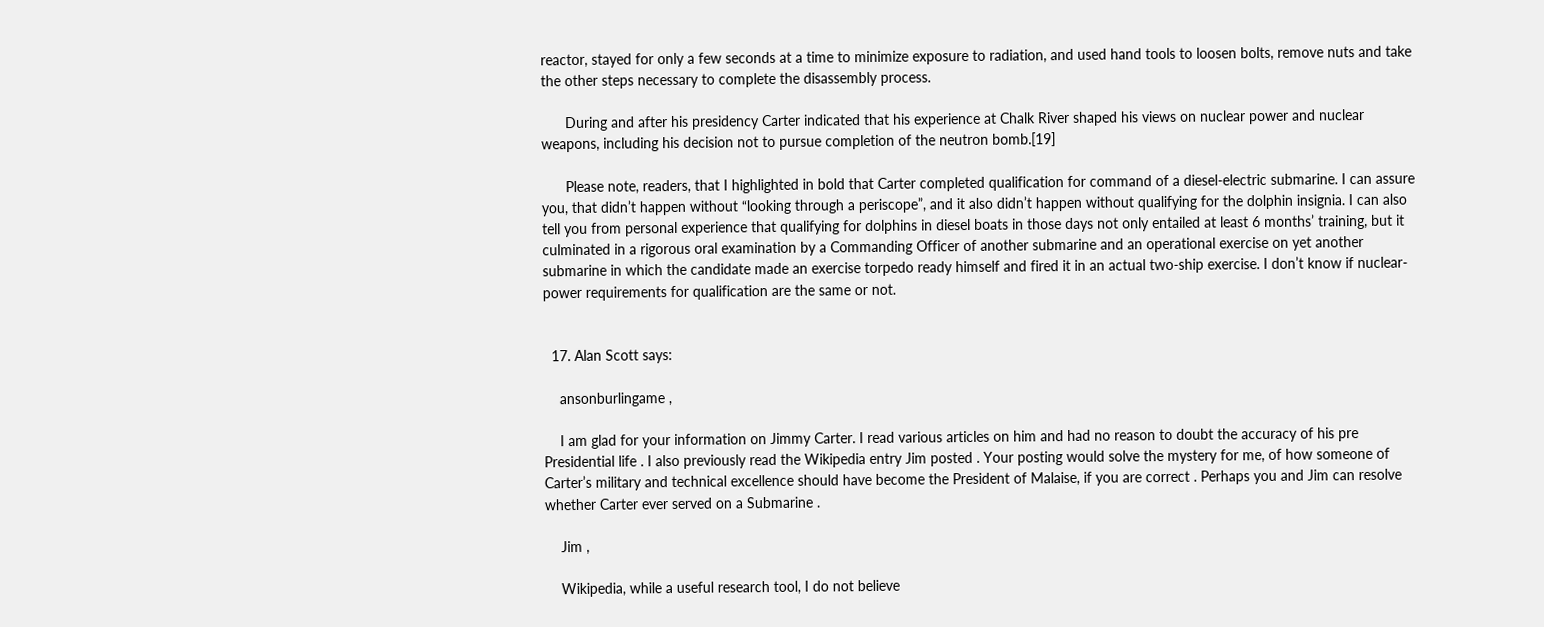reactor, stayed for only a few seconds at a time to minimize exposure to radiation, and used hand tools to loosen bolts, remove nuts and take the other steps necessary to complete the disassembly process.

      During and after his presidency Carter indicated that his experience at Chalk River shaped his views on nuclear power and nuclear weapons, including his decision not to pursue completion of the neutron bomb.[19]

      Please note, readers, that I highlighted in bold that Carter completed qualification for command of a diesel-electric submarine. I can assure you, that didn’t happen without “looking through a periscope”, and it also didn’t happen without qualifying for the dolphin insignia. I can also tell you from personal experience that qualifying for dolphins in diesel boats in those days not only entailed at least 6 months’ training, but it culminated in a rigorous oral examination by a Commanding Officer of another submarine and an operational exercise on yet another submarine in which the candidate made an exercise torpedo ready himself and fired it in an actual two-ship exercise. I don’t know if nuclear-power requirements for qualification are the same or not.


  17. Alan Scott says:

    ansonburlingame ,

    I am glad for your information on Jimmy Carter. I read various articles on him and had no reason to doubt the accuracy of his pre Presidential life . I also previously read the Wikipedia entry Jim posted . Your posting would solve the mystery for me, of how someone of Carter’s military and technical excellence should have become the President of Malaise, if you are correct . Perhaps you and Jim can resolve whether Carter ever served on a Submarine .

    Jim ,

    Wikipedia, while a useful research tool, I do not believe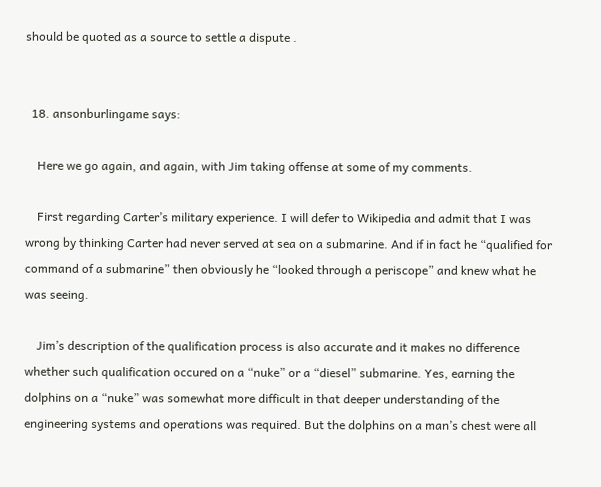should be quoted as a source to settle a dispute .


  18. ansonburlingame says:

    Here we go again, and again, with Jim taking offense at some of my comments.

    First regarding Carter’s military experience. I will defer to Wikipedia and admit that I was wrong by thinking Carter had never served at sea on a submarine. And if in fact he “qualified for command of a submarine” then obviously he “looked through a periscope” and knew what he was seeing.

    Jim’s description of the qualification process is also accurate and it makes no difference whether such qualification occured on a “nuke” or a “diesel” submarine. Yes, earning the dolphins on a “nuke” was somewhat more difficult in that deeper understanding of the engineering systems and operations was required. But the dolphins on a man’s chest were all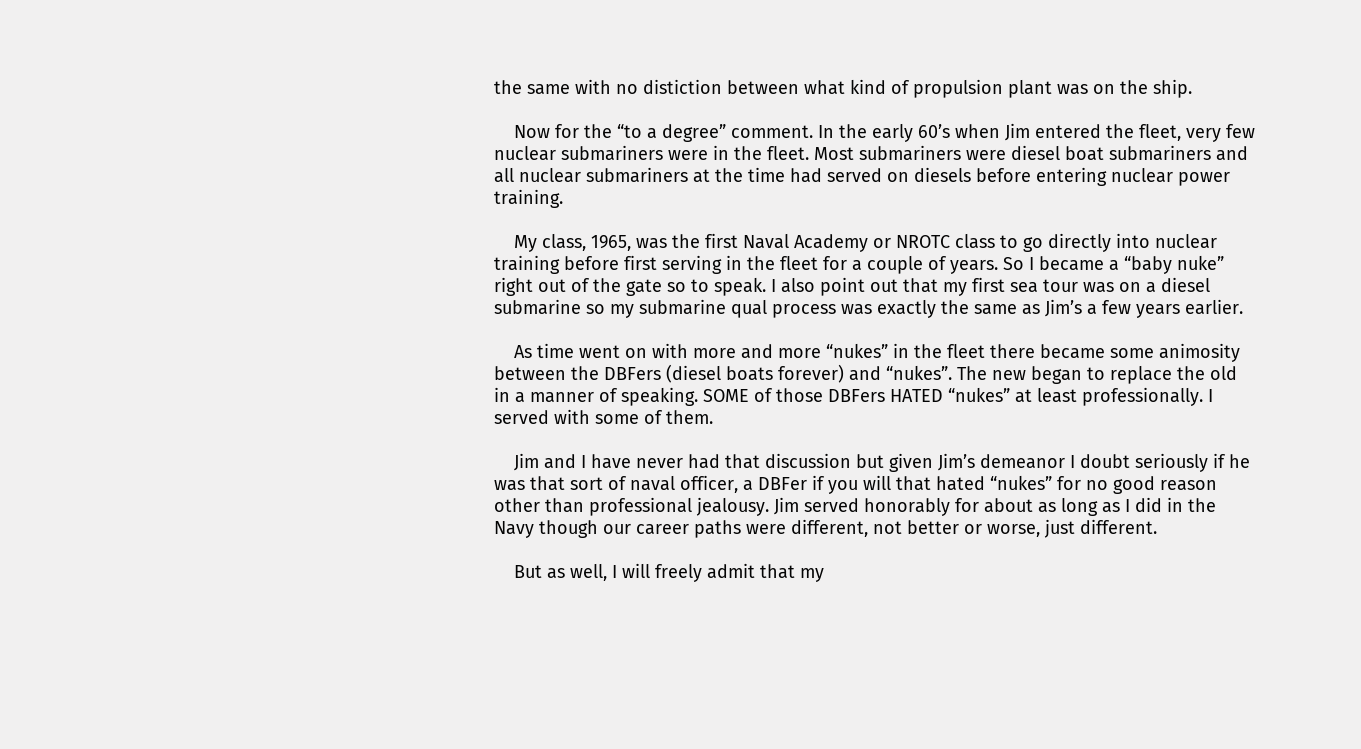the same with no distiction between what kind of propulsion plant was on the ship.

    Now for the “to a degree” comment. In the early 60’s when Jim entered the fleet, very few nuclear submariners were in the fleet. Most submariners were diesel boat submariners and all nuclear submariners at the time had served on diesels before entering nuclear power training.

    My class, 1965, was the first Naval Academy or NROTC class to go directly into nuclear training before first serving in the fleet for a couple of years. So I became a “baby nuke” right out of the gate so to speak. I also point out that my first sea tour was on a diesel submarine so my submarine qual process was exactly the same as Jim’s a few years earlier.

    As time went on with more and more “nukes” in the fleet there became some animosity between the DBFers (diesel boats forever) and “nukes”. The new began to replace the old in a manner of speaking. SOME of those DBFers HATED “nukes” at least professionally. I served with some of them.

    Jim and I have never had that discussion but given Jim’s demeanor I doubt seriously if he was that sort of naval officer, a DBFer if you will that hated “nukes” for no good reason other than professional jealousy. Jim served honorably for about as long as I did in the Navy though our career paths were different, not better or worse, just different.

    But as well, I will freely admit that my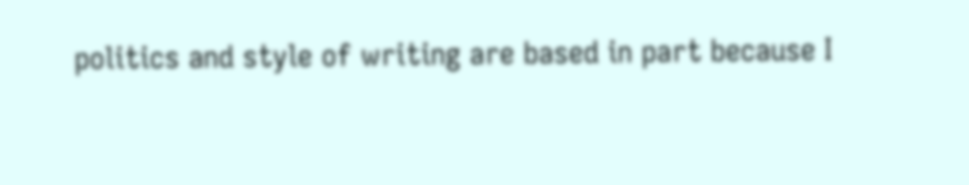politics and style of writing are based in part because I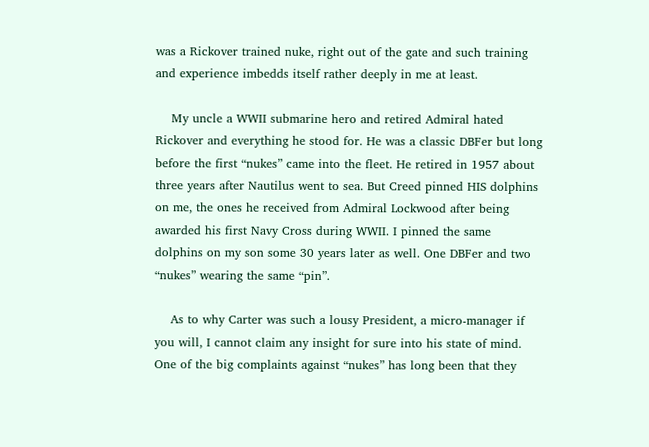was a Rickover trained nuke, right out of the gate and such training and experience imbedds itself rather deeply in me at least.

    My uncle a WWII submarine hero and retired Admiral hated Rickover and everything he stood for. He was a classic DBFer but long before the first “nukes” came into the fleet. He retired in 1957 about three years after Nautilus went to sea. But Creed pinned HIS dolphins on me, the ones he received from Admiral Lockwood after being awarded his first Navy Cross during WWII. I pinned the same dolphins on my son some 30 years later as well. One DBFer and two “nukes” wearing the same “pin”.

    As to why Carter was such a lousy President, a micro-manager if you will, I cannot claim any insight for sure into his state of mind. One of the big complaints against “nukes” has long been that they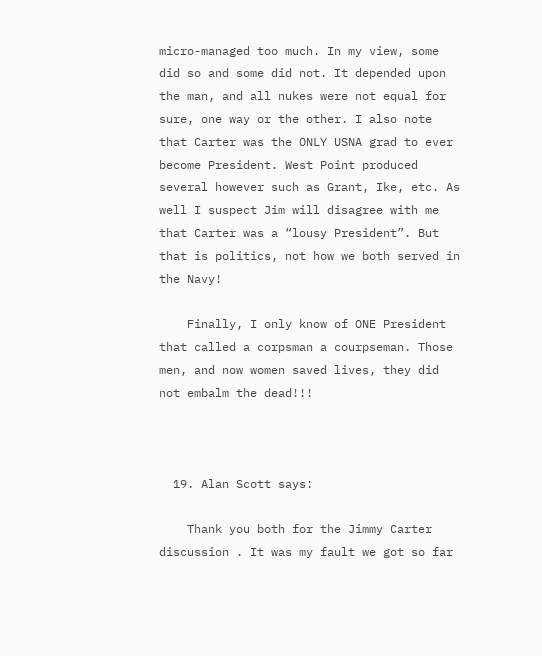micro-managed too much. In my view, some did so and some did not. It depended upon the man, and all nukes were not equal for sure, one way or the other. I also note that Carter was the ONLY USNA grad to ever become President. West Point produced several however such as Grant, Ike, etc. As well I suspect Jim will disagree with me that Carter was a “lousy President”. But that is politics, not how we both served in the Navy!

    Finally, I only know of ONE President that called a corpsman a courpseman. Those men, and now women saved lives, they did not embalm the dead!!!



  19. Alan Scott says:

    Thank you both for the Jimmy Carter discussion . It was my fault we got so far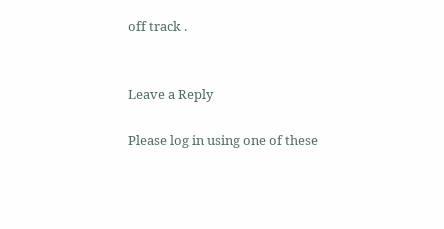off track .


Leave a Reply

Please log in using one of these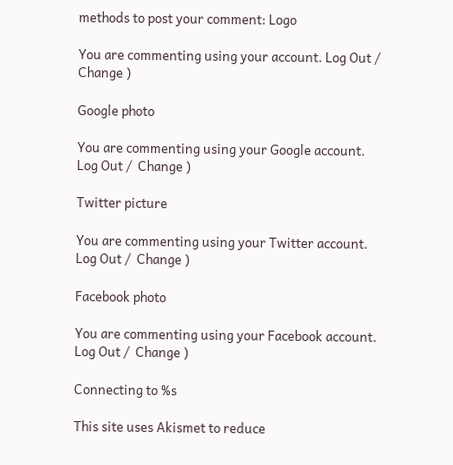methods to post your comment: Logo

You are commenting using your account. Log Out /  Change )

Google photo

You are commenting using your Google account. Log Out /  Change )

Twitter picture

You are commenting using your Twitter account. Log Out /  Change )

Facebook photo

You are commenting using your Facebook account. Log Out /  Change )

Connecting to %s

This site uses Akismet to reduce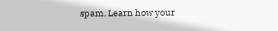spam. Learn how your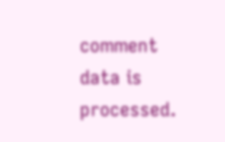comment data is processed.